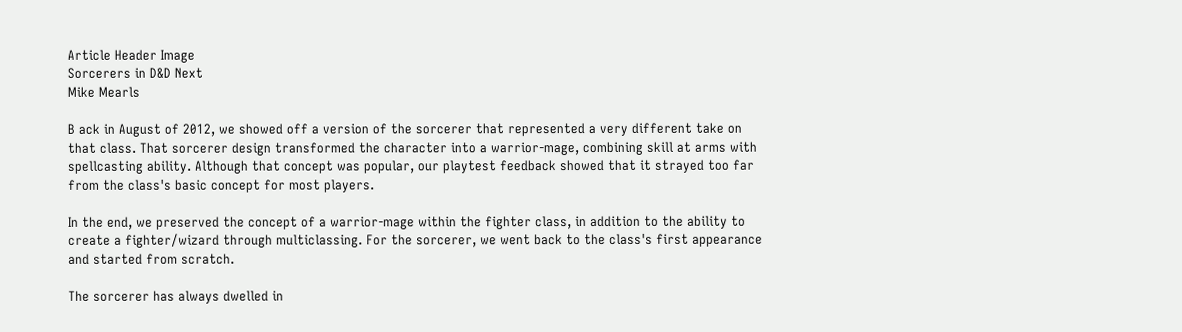Article Header Image
Sorcerers in D&D Next
Mike Mearls

B ack in August of 2012, we showed off a version of the sorcerer that represented a very different take on that class. That sorcerer design transformed the character into a warrior-mage, combining skill at arms with spellcasting ability. Although that concept was popular, our playtest feedback showed that it strayed too far from the class's basic concept for most players.

In the end, we preserved the concept of a warrior-mage within the fighter class, in addition to the ability to create a fighter/wizard through multiclassing. For the sorcerer, we went back to the class's first appearance and started from scratch.

The sorcerer has always dwelled in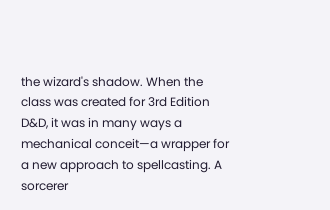the wizard's shadow. When the class was created for 3rd Edition D&D, it was in many ways a mechanical conceit—a wrapper for a new approach to spellcasting. A sorcerer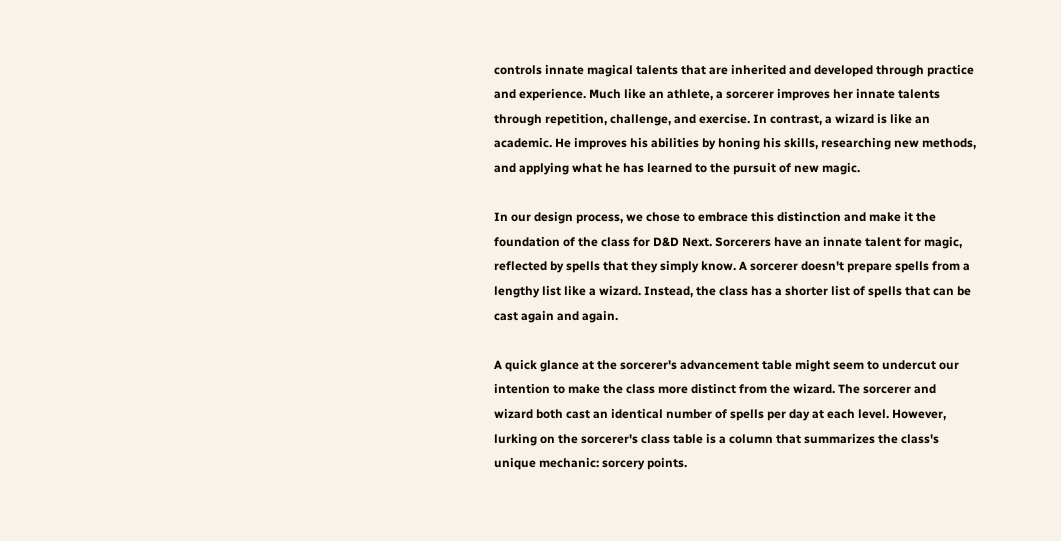controls innate magical talents that are inherited and developed through practice and experience. Much like an athlete, a sorcerer improves her innate talents through repetition, challenge, and exercise. In contrast, a wizard is like an academic. He improves his abilities by honing his skills, researching new methods, and applying what he has learned to the pursuit of new magic.

In our design process, we chose to embrace this distinction and make it the foundation of the class for D&D Next. Sorcerers have an innate talent for magic, reflected by spells that they simply know. A sorcerer doesn't prepare spells from a lengthy list like a wizard. Instead, the class has a shorter list of spells that can be cast again and again.

A quick glance at the sorcerer's advancement table might seem to undercut our intention to make the class more distinct from the wizard. The sorcerer and wizard both cast an identical number of spells per day at each level. However, lurking on the sorcerer's class table is a column that summarizes the class's unique mechanic: sorcery points.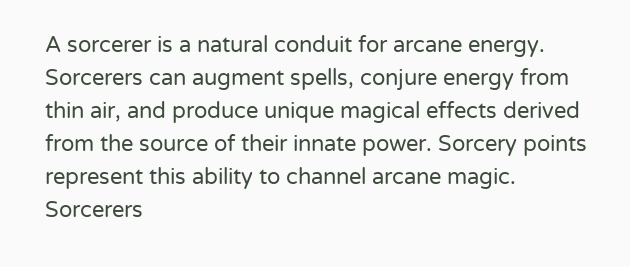A sorcerer is a natural conduit for arcane energy. Sorcerers can augment spells, conjure energy from thin air, and produce unique magical effects derived from the source of their innate power. Sorcery points represent this ability to channel arcane magic. Sorcerers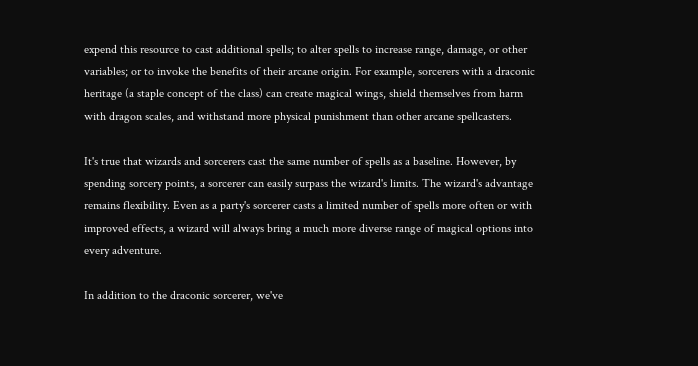expend this resource to cast additional spells; to alter spells to increase range, damage, or other variables; or to invoke the benefits of their arcane origin. For example, sorcerers with a draconic heritage (a staple concept of the class) can create magical wings, shield themselves from harm with dragon scales, and withstand more physical punishment than other arcane spellcasters.

It's true that wizards and sorcerers cast the same number of spells as a baseline. However, by spending sorcery points, a sorcerer can easily surpass the wizard's limits. The wizard's advantage remains flexibility. Even as a party's sorcerer casts a limited number of spells more often or with improved effects, a wizard will always bring a much more diverse range of magical options into every adventure.

In addition to the draconic sorcerer, we've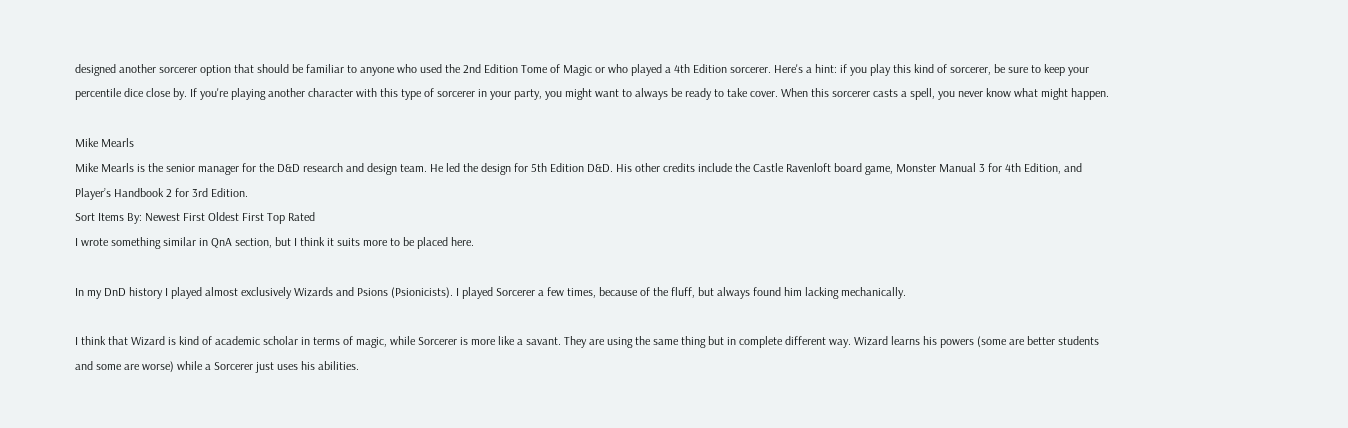designed another sorcerer option that should be familiar to anyone who used the 2nd Edition Tome of Magic or who played a 4th Edition sorcerer. Here's a hint: if you play this kind of sorcerer, be sure to keep your percentile dice close by. If you're playing another character with this type of sorcerer in your party, you might want to always be ready to take cover. When this sorcerer casts a spell, you never know what might happen.

Mike Mearls
Mike Mearls is the senior manager for the D&D research and design team. He led the design for 5th Edition D&D. His other credits include the Castle Ravenloft board game, Monster Manual 3 for 4th Edition, and Player’s Handbook 2 for 3rd Edition.
Sort Items By: Newest First Oldest First Top Rated
I wrote something similar in QnA section, but I think it suits more to be placed here.

In my DnD history I played almost exclusively Wizards and Psions (Psionicists). I played Sorcerer a few times, because of the fluff, but always found him lacking mechanically.

I think that Wizard is kind of academic scholar in terms of magic, while Sorcerer is more like a savant. They are using the same thing but in complete different way. Wizard learns his powers (some are better students and some are worse) while a Sorcerer just uses his abilities.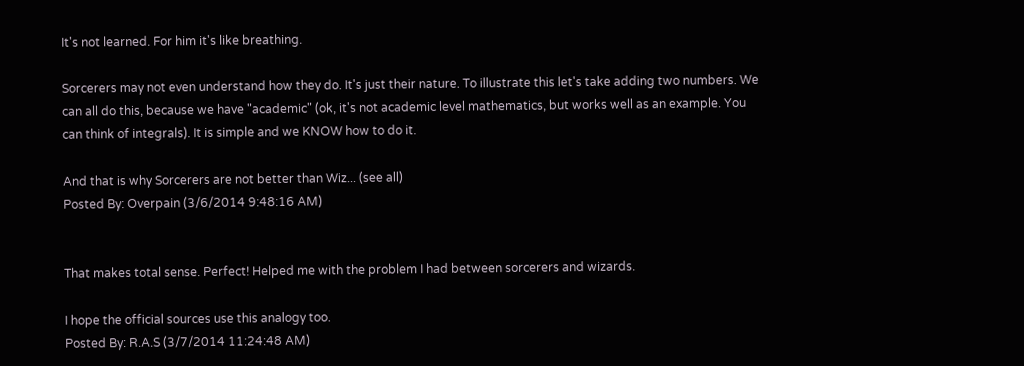It's not learned. For him it's like breathing.

Sorcerers may not even understand how they do. It's just their nature. To illustrate this let's take adding two numbers. We can all do this, because we have "academic" (ok, it's not academic level mathematics, but works well as an example. You can think of integrals). It is simple and we KNOW how to do it.

And that is why Sorcerers are not better than Wiz... (see all)
Posted By: Overpain (3/6/2014 9:48:16 AM)


That makes total sense. Perfect! Helped me with the problem I had between sorcerers and wizards.

I hope the official sources use this analogy too.
Posted By: R.A.S (3/7/2014 11:24:48 AM)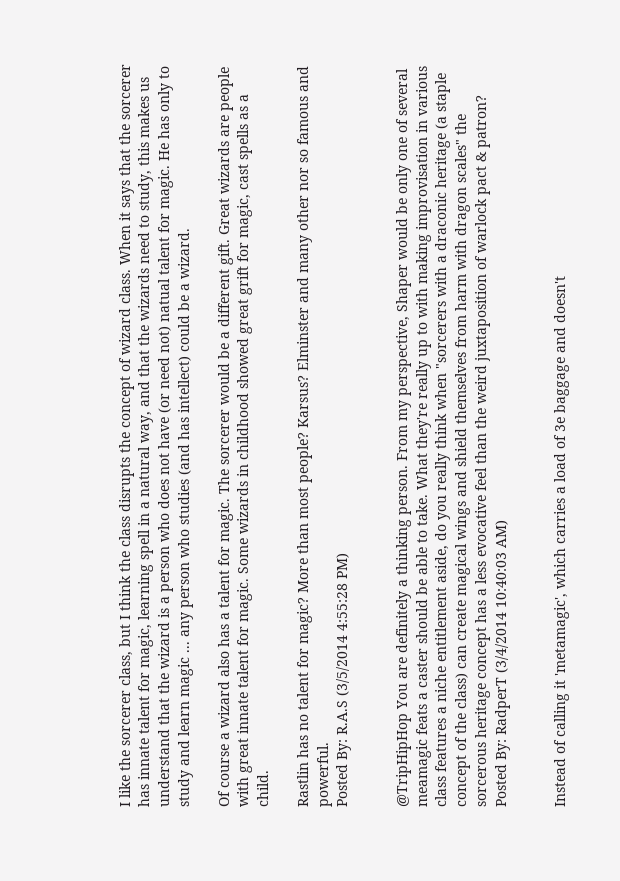I like the sorcerer class, but I think the class disrupts the concept of wizard class. When it says that the sorcerer has innate talent for magic, learning spell in a natural way, and that the wizards need to study, this makes us understand that the wizard is a person who does not have (or need not) natual talent for magic. He has only to study and learn magic ... any person who studies (and has intellect) could be a wizard.

Of course a wizard also has a talent for magic. The sorcerer would be a different gift. Great wizards are people with great innate talent for magic. Some wizards in childhood showed great grift for magic, cast spells as a child.

Rastlin has no talent for magic? More than most people? Karsus? Elminster and many other nor so famous and powerful.
Posted By: R.A.S (3/5/2014 4:55:28 PM)


@TripHipHop You are definitely a thinking person. From my perspective, Shaper would be only one of several meamagic feats a caster should be able to take. What they're really up to with making improvisation in various class features a niche entitlement aside, do you really think when "sorcerers with a draconic heritage (a staple concept of the class) can create magical wings and shield themselves from harm with dragon scales" the sorcerous heritage concept has a less evocative feel than the weird juxtaposition of warlock pact & patron?
Posted By: RadperT (3/4/2014 10:40:03 AM)


Instead of calling it 'metamagic', which carries a load of 3e baggage and doesn't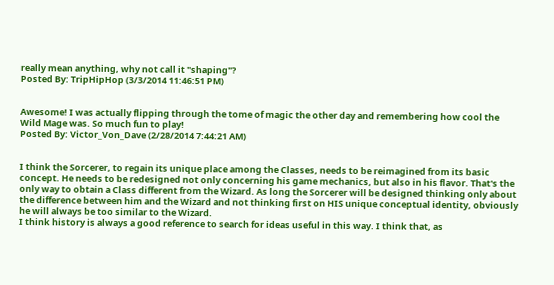really mean anything, why not call it "shaping"?
Posted By: TripHipHop (3/3/2014 11:46:51 PM)


Awesome! I was actually flipping through the tome of magic the other day and remembering how cool the Wild Mage was. So much fun to play!
Posted By: Victor_Von_Dave (2/28/2014 7:44:21 AM)


I think the Sorcerer, to regain its unique place among the Classes, needs to be reimagined from its basic concept. He needs to be redesigned not only concerning his game mechanics, but also in his flavor. That's the only way to obtain a Class different from the Wizard. As long the Sorcerer will be designed thinking only about the difference between him and the Wizard and not thinking first on HIS unique conceptual identity, obviously he will always be too similar to the Wizard.
I think history is always a good reference to search for ideas useful in this way. I think that, as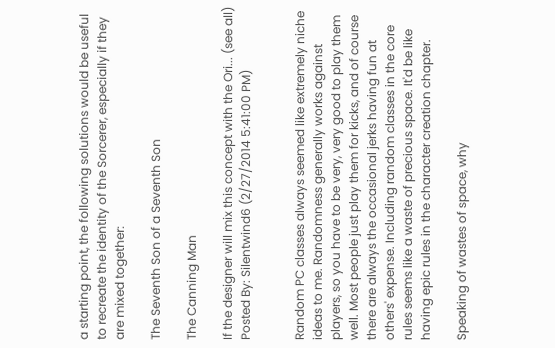a starting point, the following solutions would be useful to recreate the identity of the Sorcerer, especially if they are mixed together:

The Seventh Son of a Seventh Son

The Canning Man

If the designer will mix this concept with the Ori... (see all)
Posted By: Silentwind6 (2/27/2014 5:41:00 PM)


Random PC classes always seemed like extremely niche ideas to me. Randomness generally works against players, so you have to be very, very good to play them well. Most people just play them for kicks, and of course there are always the occasional jerks having fun at others' expense. Including random classes in the core rules seems like a waste of precious space. It'd be like having epic rules in the character creation chapter.

Speaking of wastes of space, why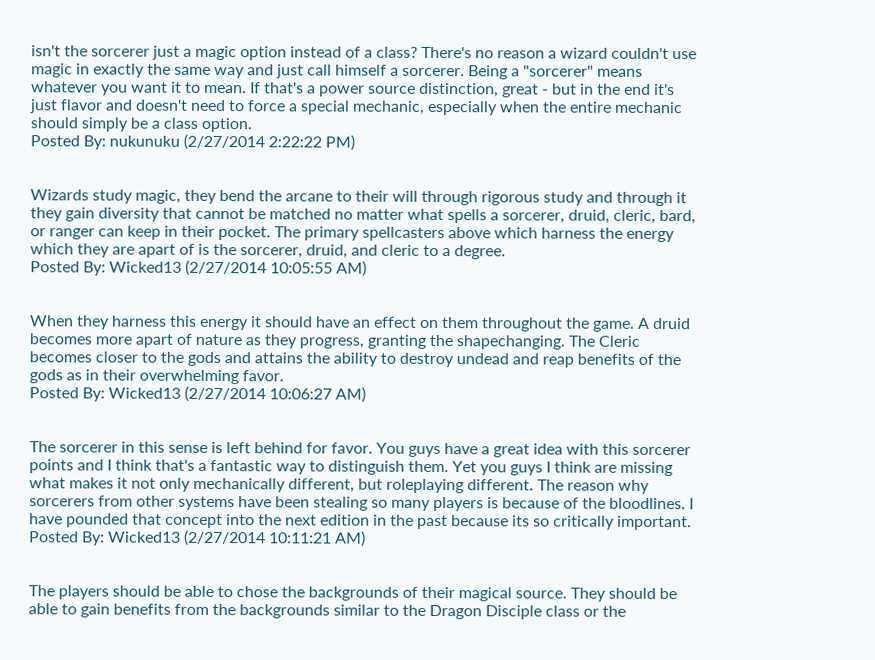isn't the sorcerer just a magic option instead of a class? There's no reason a wizard couldn't use magic in exactly the same way and just call himself a sorcerer. Being a "sorcerer" means whatever you want it to mean. If that's a power source distinction, great - but in the end it's just flavor and doesn't need to force a special mechanic, especially when the entire mechanic should simply be a class option.
Posted By: nukunuku (2/27/2014 2:22:22 PM)


Wizards study magic, they bend the arcane to their will through rigorous study and through it they gain diversity that cannot be matched no matter what spells a sorcerer, druid, cleric, bard, or ranger can keep in their pocket. The primary spellcasters above which harness the energy which they are apart of is the sorcerer, druid, and cleric to a degree.
Posted By: Wicked13 (2/27/2014 10:05:55 AM)


When they harness this energy it should have an effect on them throughout the game. A druid becomes more apart of nature as they progress, granting the shapechanging. The Cleric becomes closer to the gods and attains the ability to destroy undead and reap benefits of the gods as in their overwhelming favor.
Posted By: Wicked13 (2/27/2014 10:06:27 AM)


The sorcerer in this sense is left behind for favor. You guys have a great idea with this sorcerer points and I think that's a fantastic way to distinguish them. Yet you guys I think are missing what makes it not only mechanically different, but roleplaying different. The reason why sorcerers from other systems have been stealing so many players is because of the bloodlines. I have pounded that concept into the next edition in the past because its so critically important.
Posted By: Wicked13 (2/27/2014 10:11:21 AM)


The players should be able to chose the backgrounds of their magical source. They should be able to gain benefits from the backgrounds similar to the Dragon Disciple class or the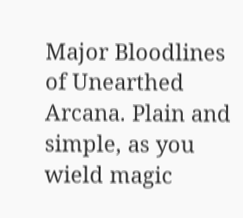Major Bloodlines of Unearthed Arcana. Plain and simple, as you wield magic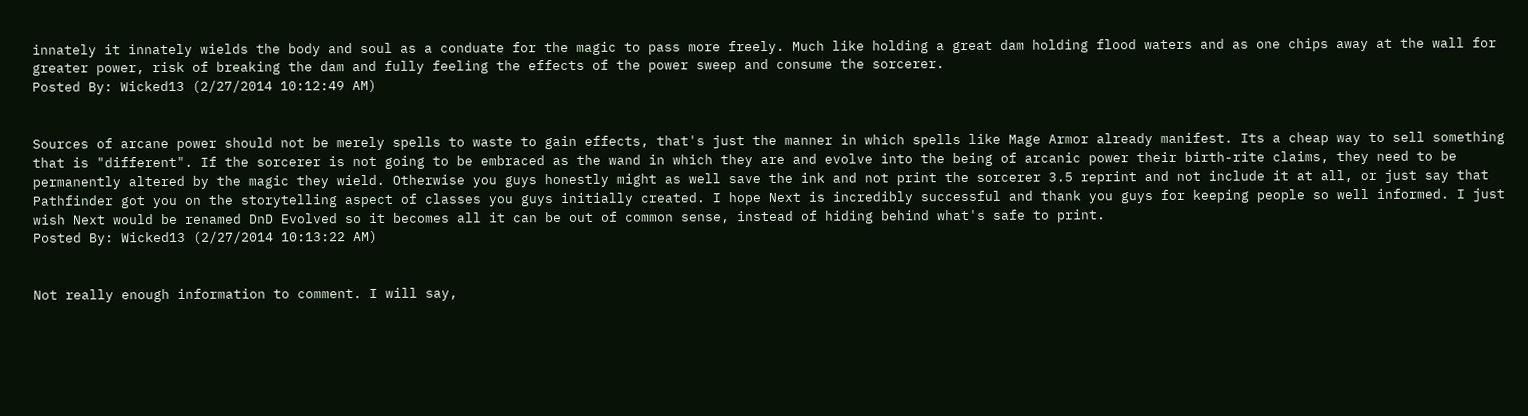innately it innately wields the body and soul as a conduate for the magic to pass more freely. Much like holding a great dam holding flood waters and as one chips away at the wall for greater power, risk of breaking the dam and fully feeling the effects of the power sweep and consume the sorcerer.
Posted By: Wicked13 (2/27/2014 10:12:49 AM)


Sources of arcane power should not be merely spells to waste to gain effects, that's just the manner in which spells like Mage Armor already manifest. Its a cheap way to sell something that is "different". If the sorcerer is not going to be embraced as the wand in which they are and evolve into the being of arcanic power their birth-rite claims, they need to be permanently altered by the magic they wield. Otherwise you guys honestly might as well save the ink and not print the sorcerer 3.5 reprint and not include it at all, or just say that Pathfinder got you on the storytelling aspect of classes you guys initially created. I hope Next is incredibly successful and thank you guys for keeping people so well informed. I just wish Next would be renamed DnD Evolved so it becomes all it can be out of common sense, instead of hiding behind what's safe to print.
Posted By: Wicked13 (2/27/2014 10:13:22 AM)


Not really enough information to comment. I will say,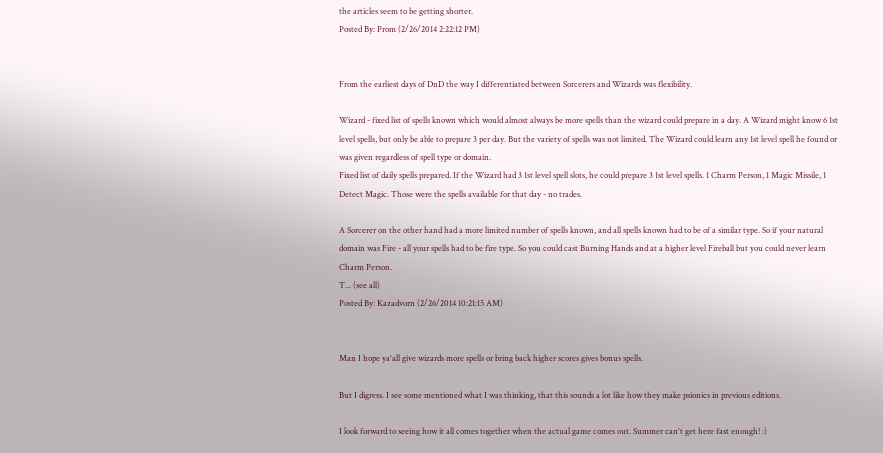the articles seem to be getting shorter.
Posted By: Prom (2/26/2014 2:22:12 PM)


From the earliest days of DnD the way I differentiated between Sorcerers and Wizards was flexibility.

Wizard - fixed list of spells known which would almost always be more spells than the wizard could prepare in a day. A Wizard might know 6 1st level spells, but only be able to prepare 3 per day. But the variety of spells was not limited. The Wizard could learn any 1st level spell he found or was given regardless of spell type or domain.
Fixed list of daily spells prepared. If the Wizard had 3 1st level spell slots, he could prepare 3 1st level spells. 1 Charm Person, 1 Magic Missile, 1 Detect Magic. Those were the spells available for that day - no trades.

A Sorcerer on the other hand had a more limited number of spells known, and all spells known had to be of a similar type. So if your natural domain was Fire - all your spells had to be fire type. So you could cast Burning Hands and at a higher level Fireball but you could never learn Charm Person.
T... (see all)
Posted By: Kazadvorn (2/26/2014 10:21:15 AM)


Man I hope ya'all give wizards more spells or bring back higher scores gives bonus spells.

But I digress. I see some mentioned what I was thinking, that this sounds a lot like how they make psionics in previous editions.

I look forward to seeing how it all comes together when the actual game comes out. Summer can't get here fast enough! :)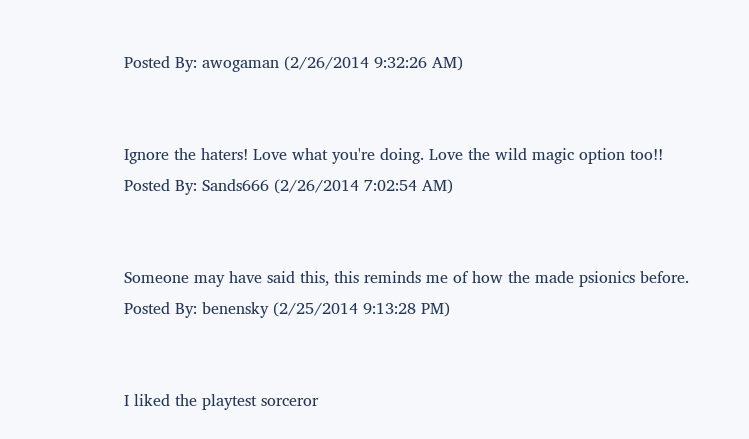Posted By: awogaman (2/26/2014 9:32:26 AM)


Ignore the haters! Love what you're doing. Love the wild magic option too!!
Posted By: Sands666 (2/26/2014 7:02:54 AM)


Someone may have said this, this reminds me of how the made psionics before.
Posted By: benensky (2/25/2014 9:13:28 PM)


I liked the playtest sorceror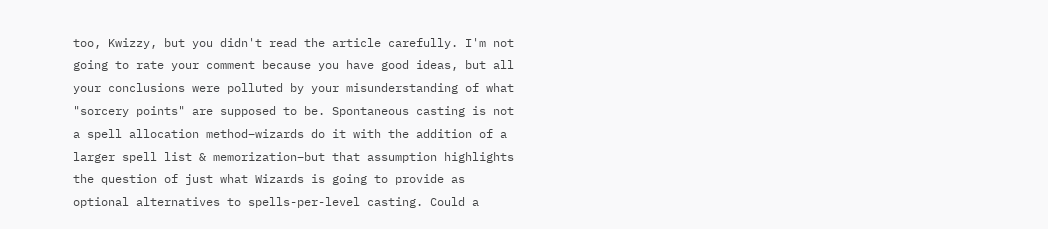too, Kwizzy, but you didn't read the article carefully. I'm not going to rate your comment because you have good ideas, but all your conclusions were polluted by your misunderstanding of what "sorcery points" are supposed to be. Spontaneous casting is not a spell allocation method–wizards do it with the addition of a larger spell list & memorization–but that assumption highlights the question of just what Wizards is going to provide as optional alternatives to spells-per-level casting. Could a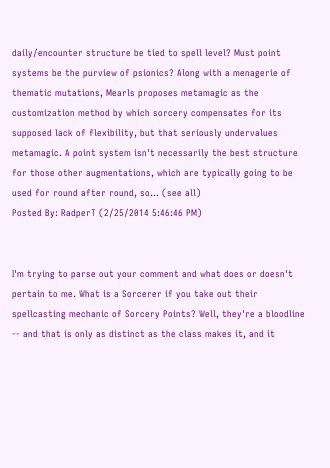daily/encounter structure be tied to spell level? Must point systems be the purview of psionics? Along with a menagerie of thematic mutations, Mearls proposes metamagic as the customization method by which sorcery compensates for its supposed lack of flexibility, but that seriously undervalues metamagic. A point system isn't necessarily the best structure for those other augmentations, which are typically going to be used for round after round, so... (see all)
Posted By: RadperT (2/25/2014 5:46:46 PM)


I'm trying to parse out your comment and what does or doesn't pertain to me. What is a Sorcerer if you take out their spellcasting mechanic of Sorcery Points? Well, they're a bloodline -- and that is only as distinct as the class makes it, and it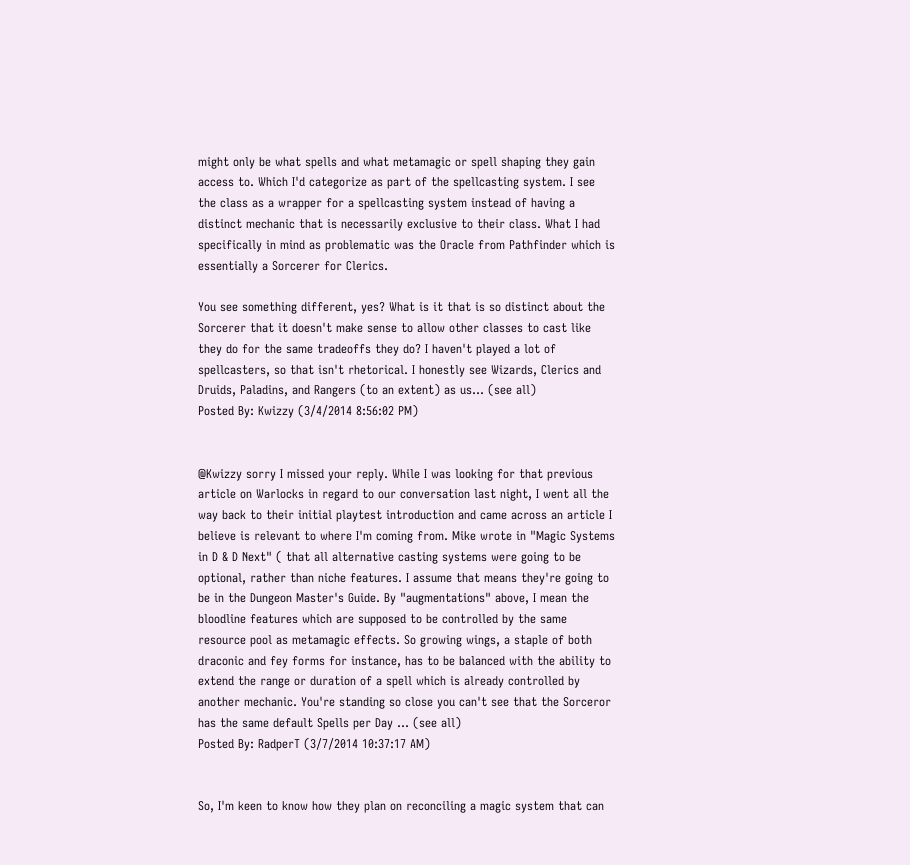might only be what spells and what metamagic or spell shaping they gain access to. Which I'd categorize as part of the spellcasting system. I see the class as a wrapper for a spellcasting system instead of having a distinct mechanic that is necessarily exclusive to their class. What I had specifically in mind as problematic was the Oracle from Pathfinder which is essentially a Sorcerer for Clerics.

You see something different, yes? What is it that is so distinct about the Sorcerer that it doesn't make sense to allow other classes to cast like they do for the same tradeoffs they do? I haven't played a lot of spellcasters, so that isn't rhetorical. I honestly see Wizards, Clerics and Druids, Paladins, and Rangers (to an extent) as us... (see all)
Posted By: Kwizzy (3/4/2014 8:56:02 PM)


@Kwizzy sorry I missed your reply. While I was looking for that previous article on Warlocks in regard to our conversation last night, I went all the way back to their initial playtest introduction and came across an article I believe is relevant to where I'm coming from. Mike wrote in "Magic Systems in D & D Next" ( that all alternative casting systems were going to be optional, rather than niche features. I assume that means they're going to be in the Dungeon Master's Guide. By "augmentations" above, I mean the bloodline features which are supposed to be controlled by the same resource pool as metamagic effects. So growing wings, a staple of both draconic and fey forms for instance, has to be balanced with the ability to extend the range or duration of a spell which is already controlled by another mechanic. You're standing so close you can't see that the Sorceror has the same default Spells per Day ... (see all)
Posted By: RadperT (3/7/2014 10:37:17 AM)


So, I'm keen to know how they plan on reconciling a magic system that can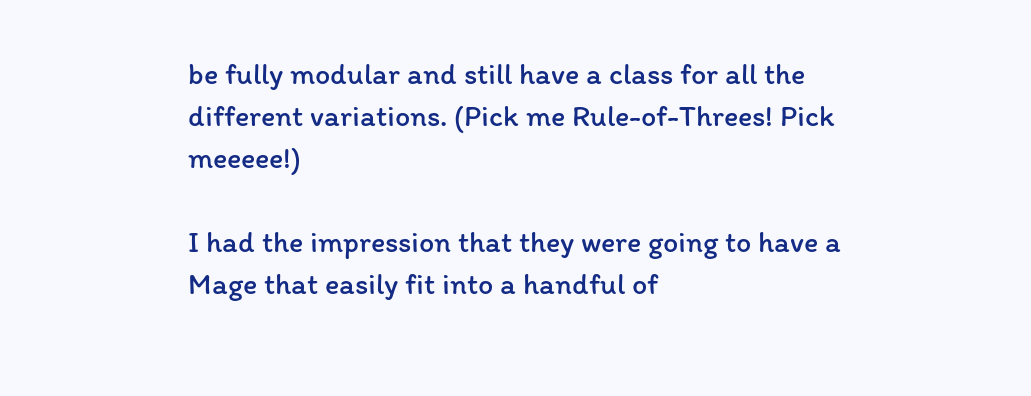be fully modular and still have a class for all the different variations. (Pick me Rule-of-Threes! Pick meeeee!)

I had the impression that they were going to have a Mage that easily fit into a handful of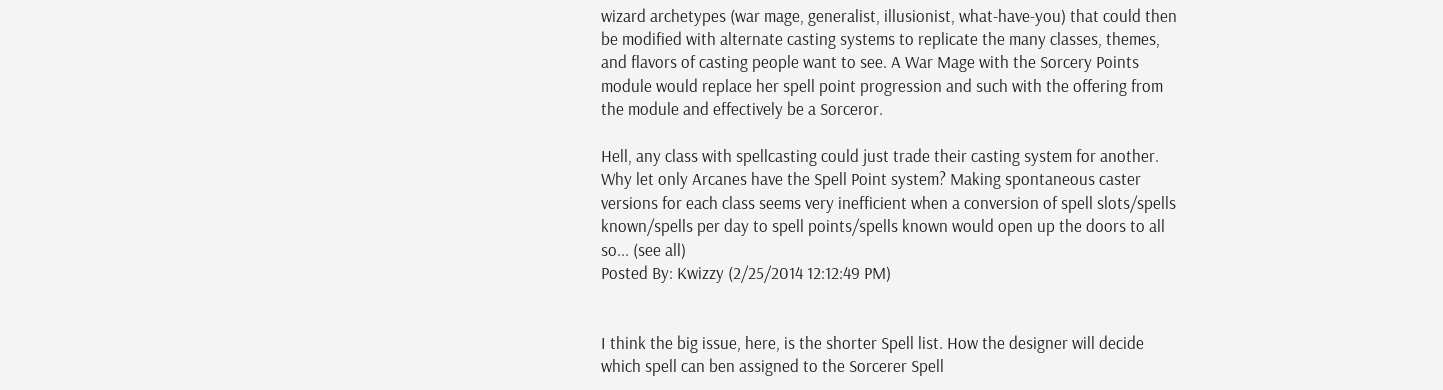wizard archetypes (war mage, generalist, illusionist, what-have-you) that could then be modified with alternate casting systems to replicate the many classes, themes, and flavors of casting people want to see. A War Mage with the Sorcery Points module would replace her spell point progression and such with the offering from the module and effectively be a Sorceror.

Hell, any class with spellcasting could just trade their casting system for another. Why let only Arcanes have the Spell Point system? Making spontaneous caster versions for each class seems very inefficient when a conversion of spell slots/spells known/spells per day to spell points/spells known would open up the doors to all so... (see all)
Posted By: Kwizzy (2/25/2014 12:12:49 PM)


I think the big issue, here, is the shorter Spell list. How the designer will decide which spell can ben assigned to the Sorcerer Spell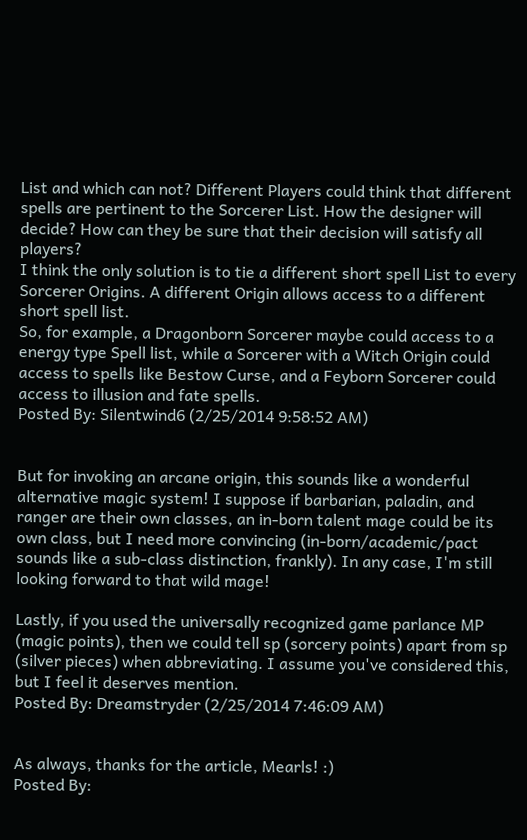List and which can not? Different Players could think that different spells are pertinent to the Sorcerer List. How the designer will decide? How can they be sure that their decision will satisfy all players?
I think the only solution is to tie a different short spell List to every Sorcerer Origins. A different Origin allows access to a different short spell list.
So, for example, a Dragonborn Sorcerer maybe could access to a energy type Spell list, while a Sorcerer with a Witch Origin could access to spells like Bestow Curse, and a Feyborn Sorcerer could access to illusion and fate spells.
Posted By: Silentwind6 (2/25/2014 9:58:52 AM)


But for invoking an arcane origin, this sounds like a wonderful alternative magic system! I suppose if barbarian, paladin, and ranger are their own classes, an in-born talent mage could be its own class, but I need more convincing (in-born/academic/pact sounds like a sub-class distinction, frankly). In any case, I'm still looking forward to that wild mage!

Lastly, if you used the universally recognized game parlance MP (magic points), then we could tell sp (sorcery points) apart from sp (silver pieces) when abbreviating. I assume you've considered this, but I feel it deserves mention.
Posted By: Dreamstryder (2/25/2014 7:46:09 AM)


As always, thanks for the article, Mearls! :)
Posted By: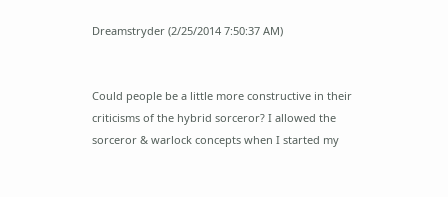Dreamstryder (2/25/2014 7:50:37 AM)


Could people be a little more constructive in their criticisms of the hybrid sorceror? I allowed the sorceror & warlock concepts when I started my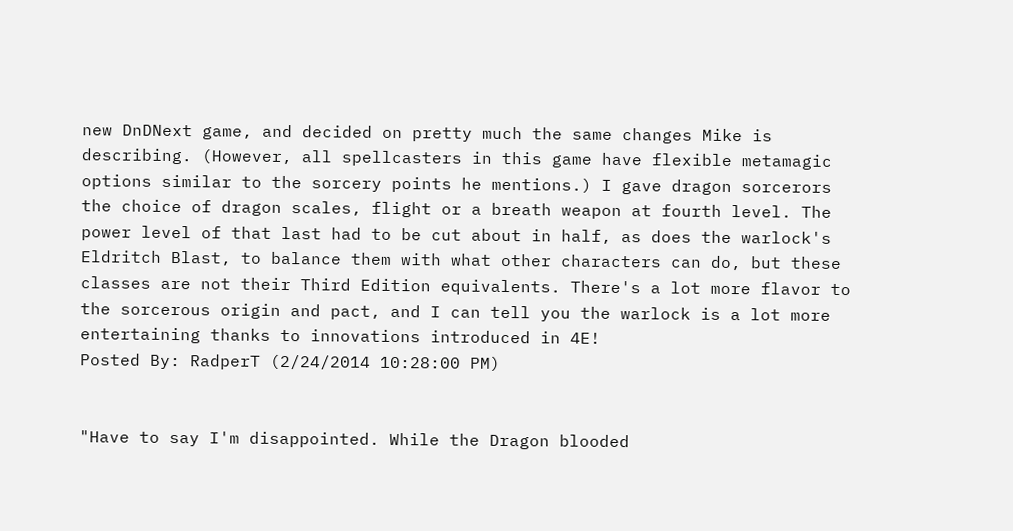new DnDNext game, and decided on pretty much the same changes Mike is describing. (However, all spellcasters in this game have flexible metamagic options similar to the sorcery points he mentions.) I gave dragon sorcerors the choice of dragon scales, flight or a breath weapon at fourth level. The power level of that last had to be cut about in half, as does the warlock's Eldritch Blast, to balance them with what other characters can do, but these classes are not their Third Edition equivalents. There's a lot more flavor to the sorcerous origin and pact, and I can tell you the warlock is a lot more entertaining thanks to innovations introduced in 4E!
Posted By: RadperT (2/24/2014 10:28:00 PM)


"Have to say I'm disappointed. While the Dragon blooded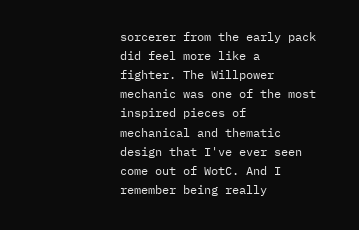sorcerer from the early pack did feel more like a fighter. The Willpower mechanic was one of the most inspired pieces of mechanical and thematic design that I've ever seen come out of WotC. And I remember being really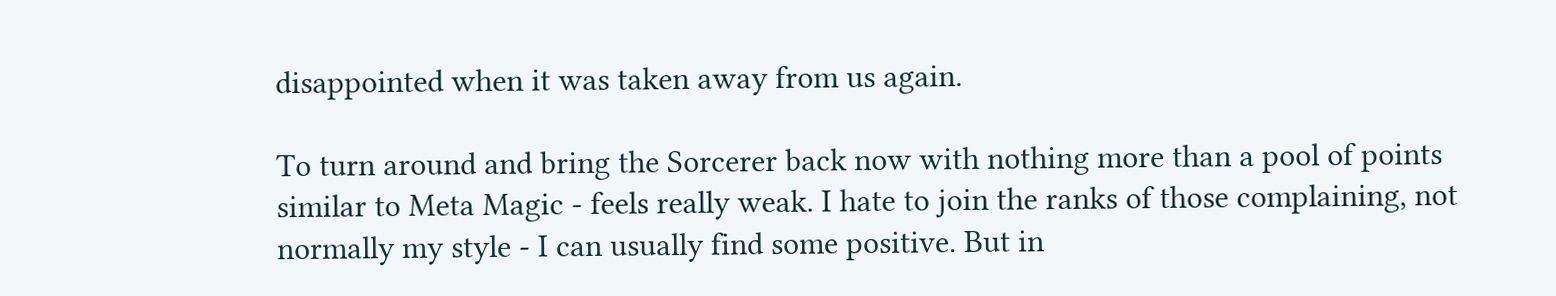disappointed when it was taken away from us again.

To turn around and bring the Sorcerer back now with nothing more than a pool of points similar to Meta Magic - feels really weak. I hate to join the ranks of those complaining, not normally my style - I can usually find some positive. But in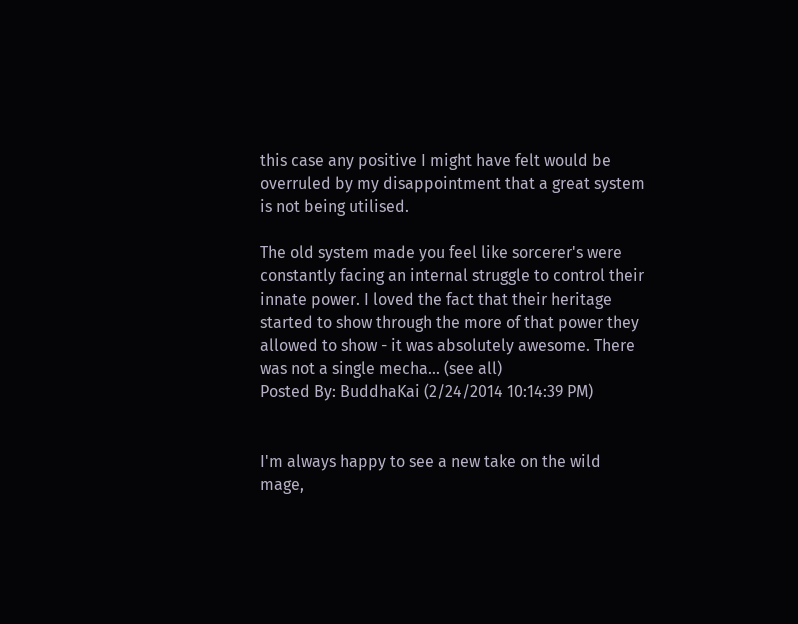this case any positive I might have felt would be overruled by my disappointment that a great system is not being utilised.

The old system made you feel like sorcerer's were constantly facing an internal struggle to control their innate power. I loved the fact that their heritage started to show through the more of that power they allowed to show - it was absolutely awesome. There was not a single mecha... (see all)
Posted By: BuddhaKai (2/24/2014 10:14:39 PM)


I'm always happy to see a new take on the wild mage,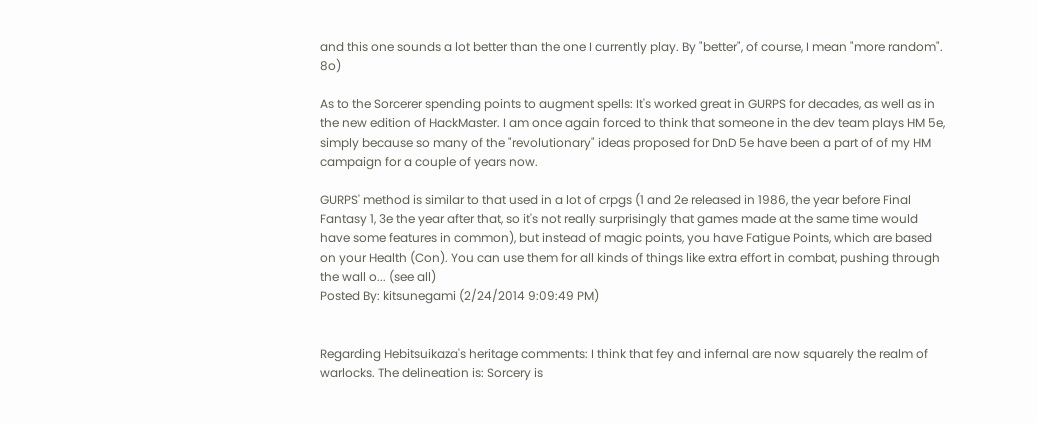and this one sounds a lot better than the one I currently play. By "better", of course, I mean "more random". 8o)

As to the Sorcerer spending points to augment spells: It's worked great in GURPS for decades, as well as in the new edition of HackMaster. I am once again forced to think that someone in the dev team plays HM 5e, simply because so many of the "revolutionary" ideas proposed for DnD 5e have been a part of of my HM campaign for a couple of years now.

GURPS' method is similar to that used in a lot of crpgs (1 and 2e released in 1986, the year before Final Fantasy 1, 3e the year after that, so it's not really surprisingly that games made at the same time would have some features in common), but instead of magic points, you have Fatigue Points, which are based on your Health (Con). You can use them for all kinds of things like extra effort in combat, pushing through the wall o... (see all)
Posted By: kitsunegami (2/24/2014 9:09:49 PM)


Regarding Hebitsuikaza's heritage comments: I think that fey and infernal are now squarely the realm of warlocks. The delineation is: Sorcery is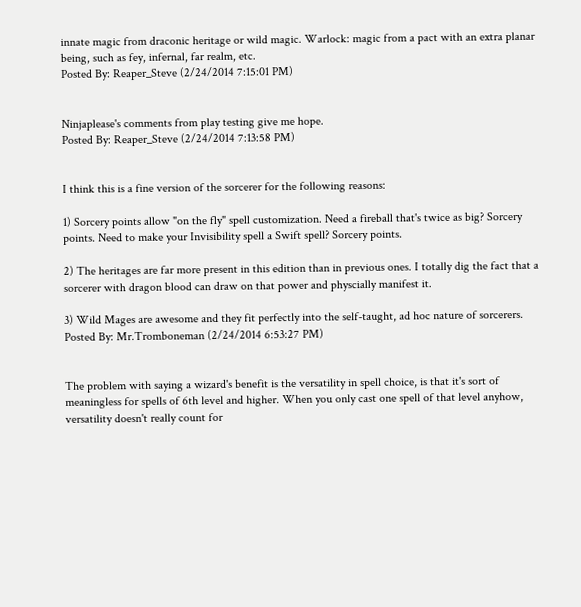innate magic from draconic heritage or wild magic. Warlock: magic from a pact with an extra planar being, such as fey, infernal, far realm, etc.
Posted By: Reaper_Steve (2/24/2014 7:15:01 PM)


Ninjaplease's comments from play testing give me hope.
Posted By: Reaper_Steve (2/24/2014 7:13:58 PM)


I think this is a fine version of the sorcerer for the following reasons:

1) Sorcery points allow "on the fly" spell customization. Need a fireball that's twice as big? Sorcery points. Need to make your Invisibility spell a Swift spell? Sorcery points.

2) The heritages are far more present in this edition than in previous ones. I totally dig the fact that a sorcerer with dragon blood can draw on that power and physcially manifest it.

3) Wild Mages are awesome and they fit perfectly into the self-taught, ad hoc nature of sorcerers.
Posted By: Mr.Tromboneman (2/24/2014 6:53:27 PM)


The problem with saying a wizard's benefit is the versatility in spell choice, is that it's sort of meaningless for spells of 6th level and higher. When you only cast one spell of that level anyhow, versatility doesn't really count for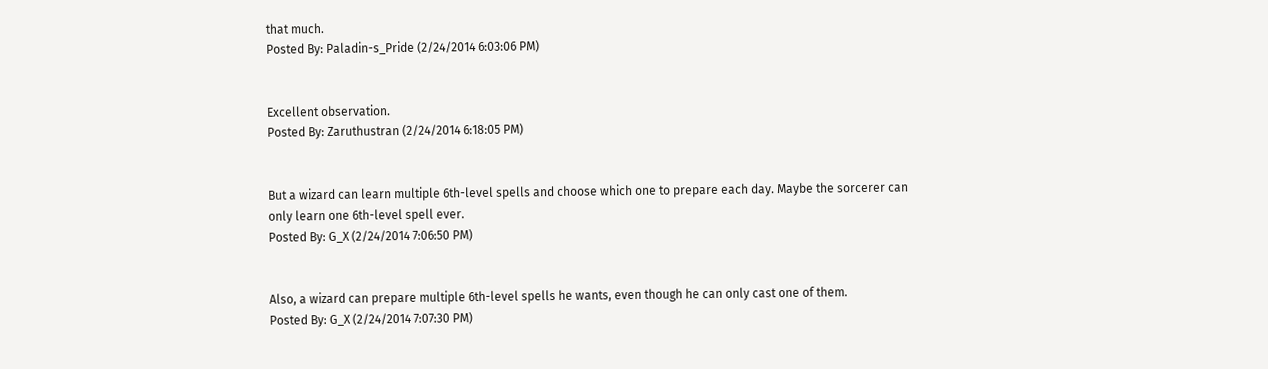that much.
Posted By: Paladin-s_Pride (2/24/2014 6:03:06 PM)


Excellent observation.
Posted By: Zaruthustran (2/24/2014 6:18:05 PM)


But a wizard can learn multiple 6th-level spells and choose which one to prepare each day. Maybe the sorcerer can only learn one 6th-level spell ever.
Posted By: G_X (2/24/2014 7:06:50 PM)


Also, a wizard can prepare multiple 6th-level spells he wants, even though he can only cast one of them.
Posted By: G_X (2/24/2014 7:07:30 PM)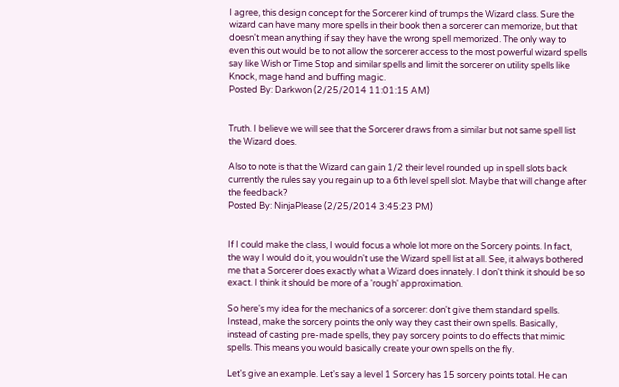I agree, this design concept for the Sorcerer kind of trumps the Wizard class. Sure the wizard can have many more spells in their book then a sorcerer can memorize, but that doesn't mean anything if say they have the wrong spell memorized. The only way to even this out would be to not allow the sorcerer access to the most powerful wizard spells say like Wish or Time Stop and similar spells and limit the sorcerer on utility spells like Knock, mage hand and buffing magic.
Posted By: Darkwon (2/25/2014 11:01:15 AM)


Truth. I believe we will see that the Sorcerer draws from a similar but not same spell list the Wizard does.

Also to note is that the Wizard can gain 1/2 their level rounded up in spell slots back currently the rules say you regain up to a 6th level spell slot. Maybe that will change after the feedback?
Posted By: NinjaPlease (2/25/2014 3:45:23 PM)


If I could make the class, I would focus a whole lot more on the Sorcery points. In fact, the way I would do it, you wouldn't use the Wizard spell list at all. See, it always bothered me that a Sorcerer does exactly what a Wizard does innately. I don't think it should be so exact. I think it should be more of a 'rough' approximation.

So here's my idea for the mechanics of a sorcerer: don't give them standard spells. Instead, make the sorcery points the only way they cast their own spells. Basically, instead of casting pre-made spells, they pay sorcery points to do effects that mimic spells. This means you would basically create your own spells on the fly.

Let's give an example. Let's say a level 1 Sorcery has 15 sorcery points total. He can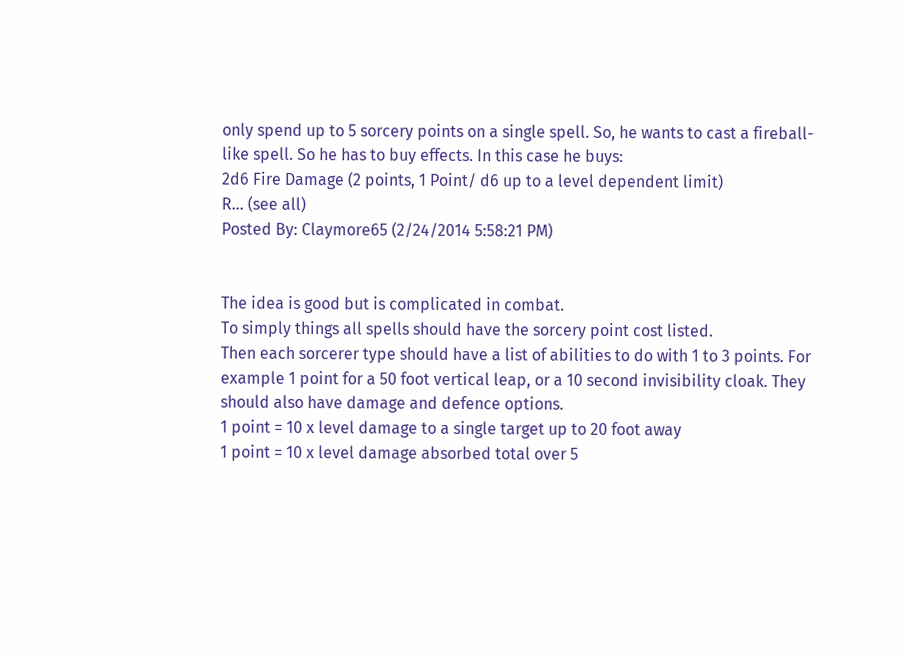only spend up to 5 sorcery points on a single spell. So, he wants to cast a fireball-like spell. So he has to buy effects. In this case he buys:
2d6 Fire Damage (2 points, 1 Point/ d6 up to a level dependent limit)
R... (see all)
Posted By: Claymore65 (2/24/2014 5:58:21 PM)


The idea is good but is complicated in combat.
To simply things all spells should have the sorcery point cost listed.
Then each sorcerer type should have a list of abilities to do with 1 to 3 points. For example 1 point for a 50 foot vertical leap, or a 10 second invisibility cloak. They should also have damage and defence options.
1 point = 10 x level damage to a single target up to 20 foot away
1 point = 10 x level damage absorbed total over 5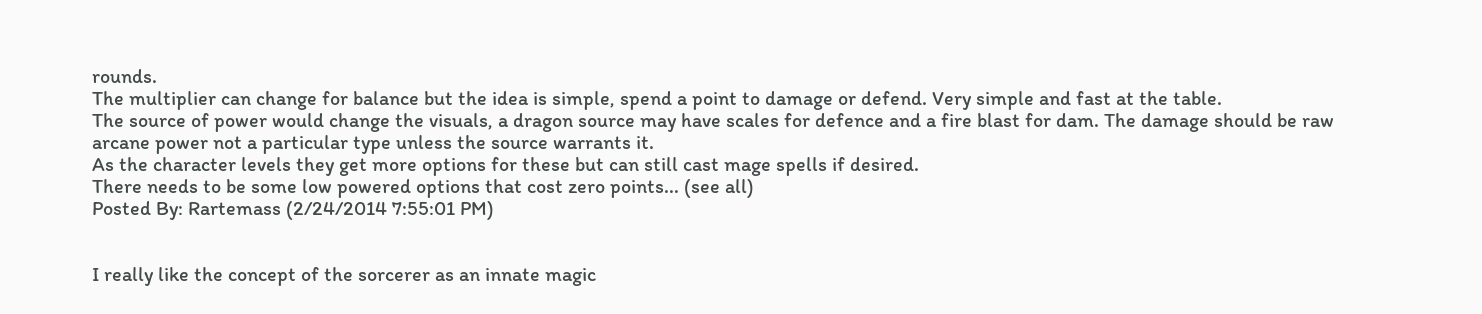rounds.
The multiplier can change for balance but the idea is simple, spend a point to damage or defend. Very simple and fast at the table.
The source of power would change the visuals, a dragon source may have scales for defence and a fire blast for dam. The damage should be raw arcane power not a particular type unless the source warrants it.
As the character levels they get more options for these but can still cast mage spells if desired.
There needs to be some low powered options that cost zero points... (see all)
Posted By: Rartemass (2/24/2014 7:55:01 PM)


I really like the concept of the sorcerer as an innate magic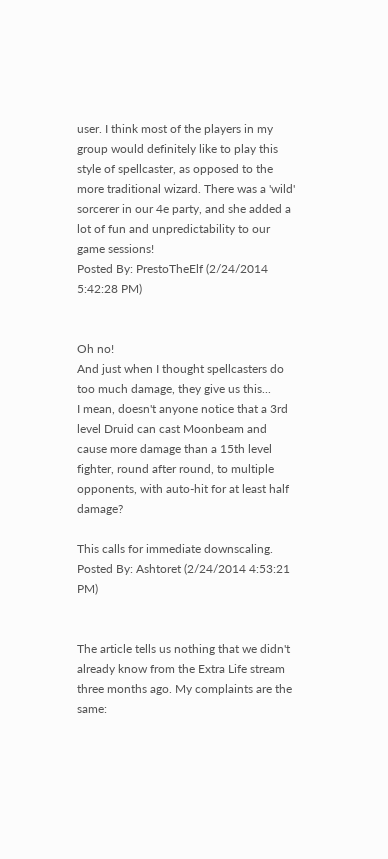user. I think most of the players in my group would definitely like to play this style of spellcaster, as opposed to the more traditional wizard. There was a 'wild' sorcerer in our 4e party, and she added a lot of fun and unpredictability to our game sessions!
Posted By: PrestoTheElf (2/24/2014 5:42:28 PM)


Oh no!
And just when I thought spellcasters do too much damage, they give us this...
I mean, doesn't anyone notice that a 3rd level Druid can cast Moonbeam and cause more damage than a 15th level fighter, round after round, to multiple opponents, with auto-hit for at least half damage?

This calls for immediate downscaling.
Posted By: Ashtoret (2/24/2014 4:53:21 PM)


The article tells us nothing that we didn't already know from the Extra Life stream three months ago. My complaints are the same: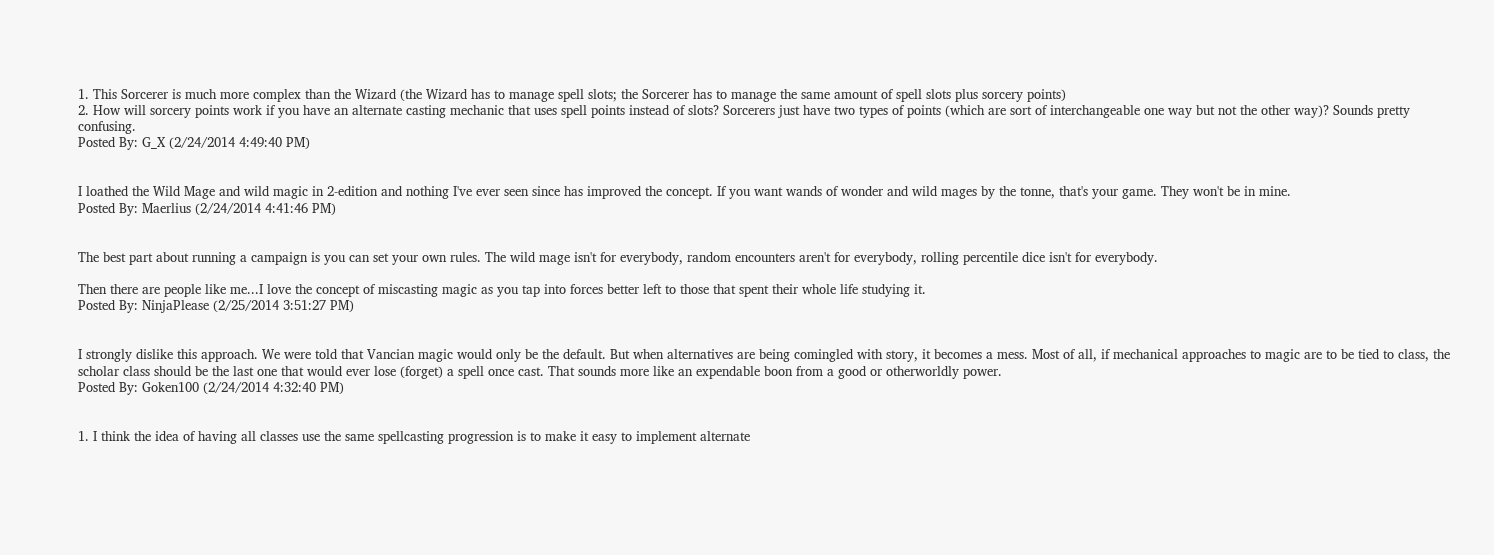1. This Sorcerer is much more complex than the Wizard (the Wizard has to manage spell slots; the Sorcerer has to manage the same amount of spell slots plus sorcery points)
2. How will sorcery points work if you have an alternate casting mechanic that uses spell points instead of slots? Sorcerers just have two types of points (which are sort of interchangeable one way but not the other way)? Sounds pretty confusing.
Posted By: G_X (2/24/2014 4:49:40 PM)


I loathed the Wild Mage and wild magic in 2-edition and nothing I've ever seen since has improved the concept. If you want wands of wonder and wild mages by the tonne, that's your game. They won't be in mine.
Posted By: Maerlius (2/24/2014 4:41:46 PM)


The best part about running a campaign is you can set your own rules. The wild mage isn't for everybody, random encounters aren't for everybody, rolling percentile dice isn't for everybody.

Then there are people like me...I love the concept of miscasting magic as you tap into forces better left to those that spent their whole life studying it.
Posted By: NinjaPlease (2/25/2014 3:51:27 PM)


I strongly dislike this approach. We were told that Vancian magic would only be the default. But when alternatives are being comingled with story, it becomes a mess. Most of all, if mechanical approaches to magic are to be tied to class, the scholar class should be the last one that would ever lose (forget) a spell once cast. That sounds more like an expendable boon from a good or otherworldly power.
Posted By: Goken100 (2/24/2014 4:32:40 PM)


1. I think the idea of having all classes use the same spellcasting progression is to make it easy to implement alternate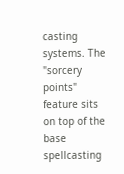casting systems. The "sorcery points" feature sits on top of the base spellcasting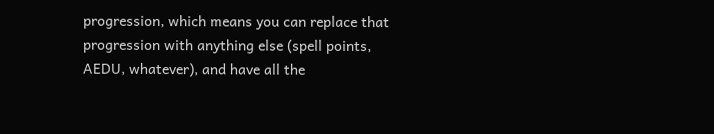progression, which means you can replace that progression with anything else (spell points, AEDU, whatever), and have all the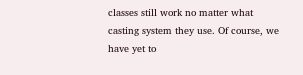classes still work no matter what casting system they use. Of course, we have yet to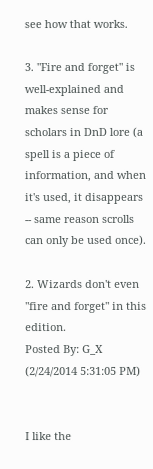see how that works.

3. "Fire and forget" is well-explained and makes sense for scholars in DnD lore (a spell is a piece of information, and when it's used, it disappears -- same reason scrolls can only be used once).

2. Wizards don't even "fire and forget" in this edition.
Posted By: G_X (2/24/2014 5:31:05 PM)


I like the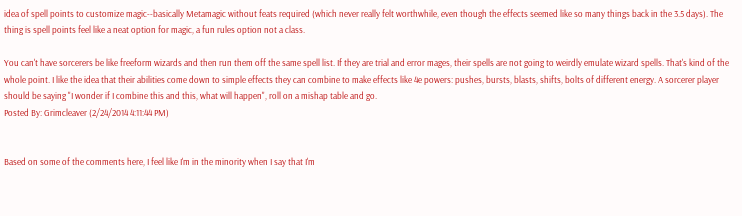idea of spell points to customize magic--basically Metamagic without feats required (which never really felt worthwhile, even though the effects seemed like so many things back in the 3.5 days). The thing is spell points feel like a neat option for magic, a fun rules option not a class.

You can't have sorcerers be like freeform wizards and then run them off the same spell list. If they are trial and error mages, their spells are not going to weirdly emulate wizard spells. That's kind of the whole point. I like the idea that their abilities come down to simple effects they can combine to make effects like 4e powers: pushes, bursts, blasts, shifts, bolts of different energy. A sorcerer player should be saying "I wonder if I combine this and this, what will happen", roll on a mishap table and go.
Posted By: Grimcleaver (2/24/2014 4:11:44 PM)


Based on some of the comments here, I feel like I'm in the minority when I say that I'm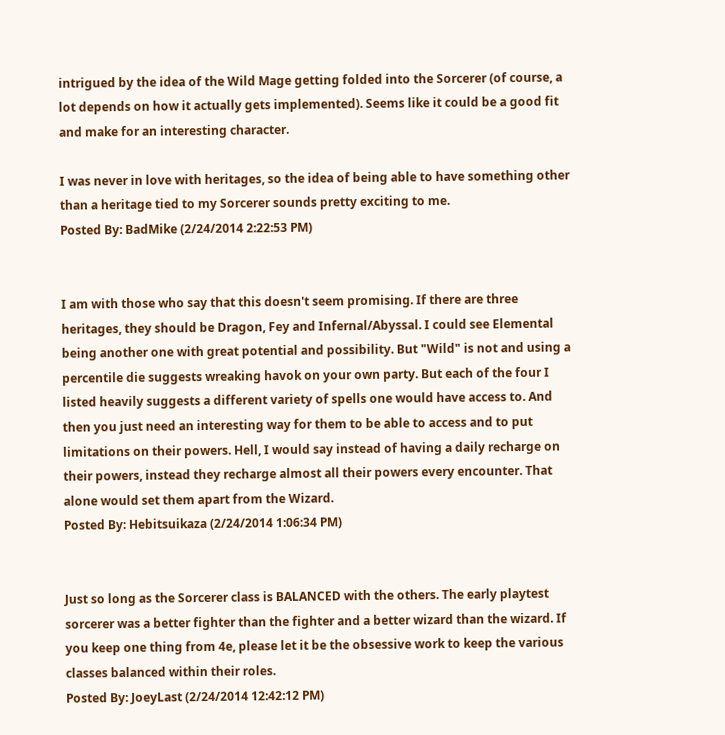intrigued by the idea of the Wild Mage getting folded into the Sorcerer (of course, a lot depends on how it actually gets implemented). Seems like it could be a good fit and make for an interesting character.

I was never in love with heritages, so the idea of being able to have something other than a heritage tied to my Sorcerer sounds pretty exciting to me.
Posted By: BadMike (2/24/2014 2:22:53 PM)


I am with those who say that this doesn't seem promising. If there are three heritages, they should be Dragon, Fey and Infernal/Abyssal. I could see Elemental being another one with great potential and possibility. But "Wild" is not and using a percentile die suggests wreaking havok on your own party. But each of the four I listed heavily suggests a different variety of spells one would have access to. And then you just need an interesting way for them to be able to access and to put limitations on their powers. Hell, I would say instead of having a daily recharge on their powers, instead they recharge almost all their powers every encounter. That alone would set them apart from the Wizard.
Posted By: Hebitsuikaza (2/24/2014 1:06:34 PM)


Just so long as the Sorcerer class is BALANCED with the others. The early playtest sorcerer was a better fighter than the fighter and a better wizard than the wizard. If you keep one thing from 4e, please let it be the obsessive work to keep the various classes balanced within their roles.
Posted By: JoeyLast (2/24/2014 12:42:12 PM)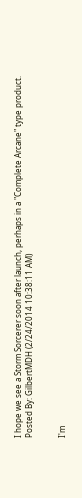I hope we see a Storm Sorcerer soon after launch, perhaps in a "Complete Arcane" type product.
Posted By: GilbertMDH (2/24/2014 10:38:11 AM)


I'm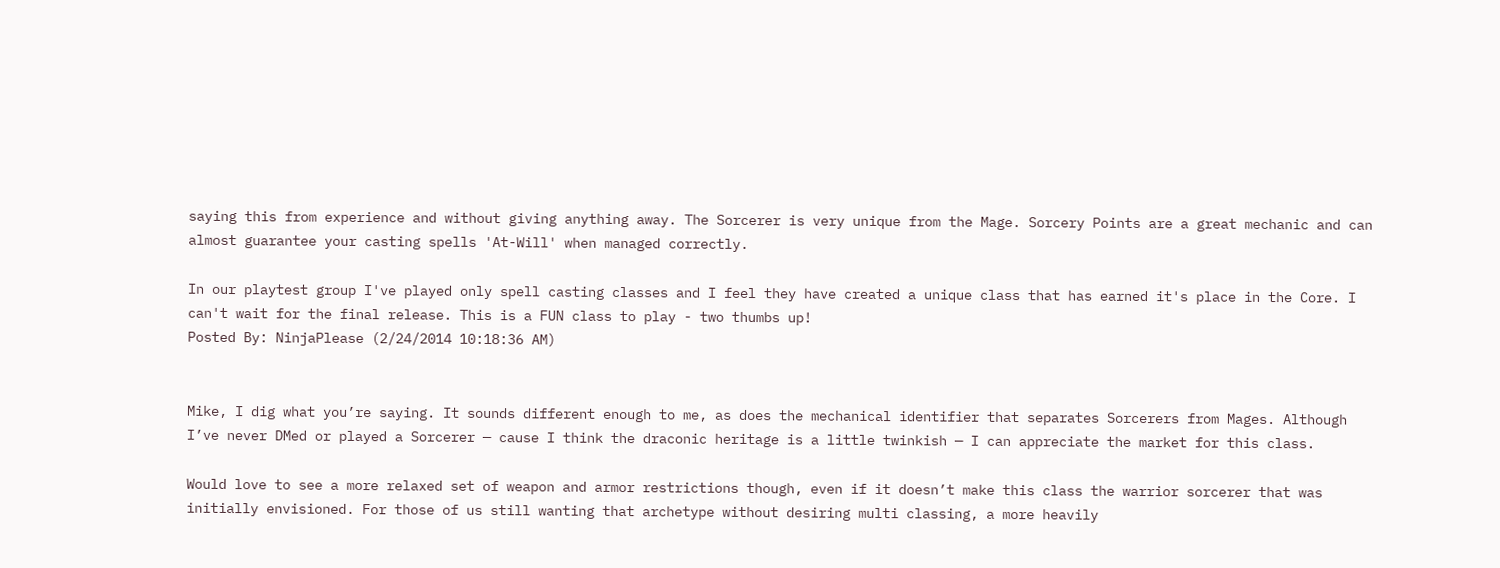saying this from experience and without giving anything away. The Sorcerer is very unique from the Mage. Sorcery Points are a great mechanic and can almost guarantee your casting spells 'At-Will' when managed correctly.

In our playtest group I've played only spell casting classes and I feel they have created a unique class that has earned it's place in the Core. I can't wait for the final release. This is a FUN class to play - two thumbs up!
Posted By: NinjaPlease (2/24/2014 10:18:36 AM)


Mike, I dig what you’re saying. It sounds different enough to me, as does the mechanical identifier that separates Sorcerers from Mages. Although I’ve never DMed or played a Sorcerer — cause I think the draconic heritage is a little twinkish — I can appreciate the market for this class.

Would love to see a more relaxed set of weapon and armor restrictions though, even if it doesn’t make this class the warrior sorcerer that was initially envisioned. For those of us still wanting that archetype without desiring multi classing, a more heavily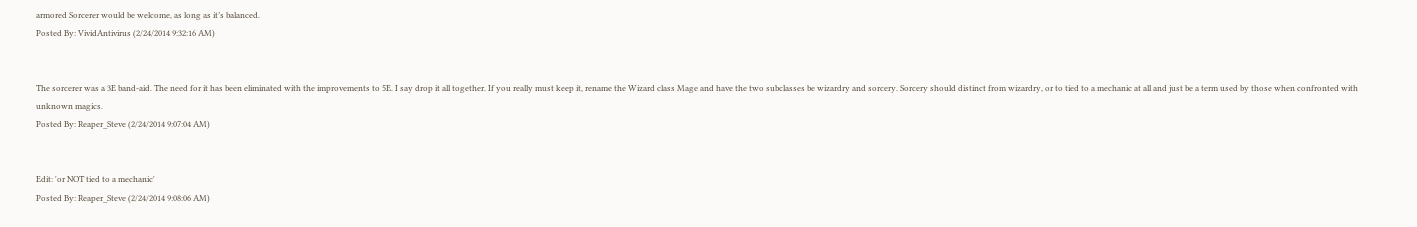armored Sorcerer would be welcome, as long as it’s balanced.
Posted By: VividAntivirus (2/24/2014 9:32:16 AM)


The sorcerer was a 3E band-aid. The need for it has been eliminated with the improvements to 5E. I say drop it all together. If you really must keep it, rename the Wizard class Mage and have the two subclasses be wizardry and sorcery. Sorcery should distinct from wizardry, or to tied to a mechanic at all and just be a term used by those when confronted with unknown magics.
Posted By: Reaper_Steve (2/24/2014 9:07:04 AM)


Edit: 'or NOT tied to a mechanic'
Posted By: Reaper_Steve (2/24/2014 9:08:06 AM)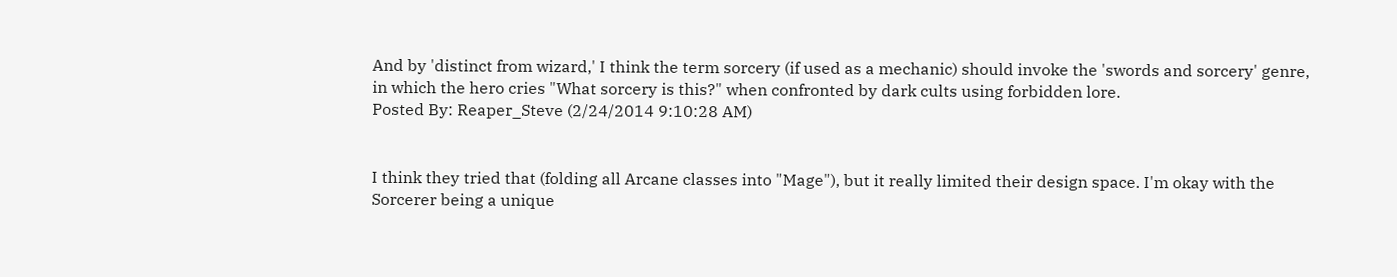And by 'distinct from wizard,' I think the term sorcery (if used as a mechanic) should invoke the 'swords and sorcery' genre, in which the hero cries "What sorcery is this?" when confronted by dark cults using forbidden lore.
Posted By: Reaper_Steve (2/24/2014 9:10:28 AM)


I think they tried that (folding all Arcane classes into "Mage"), but it really limited their design space. I'm okay with the Sorcerer being a unique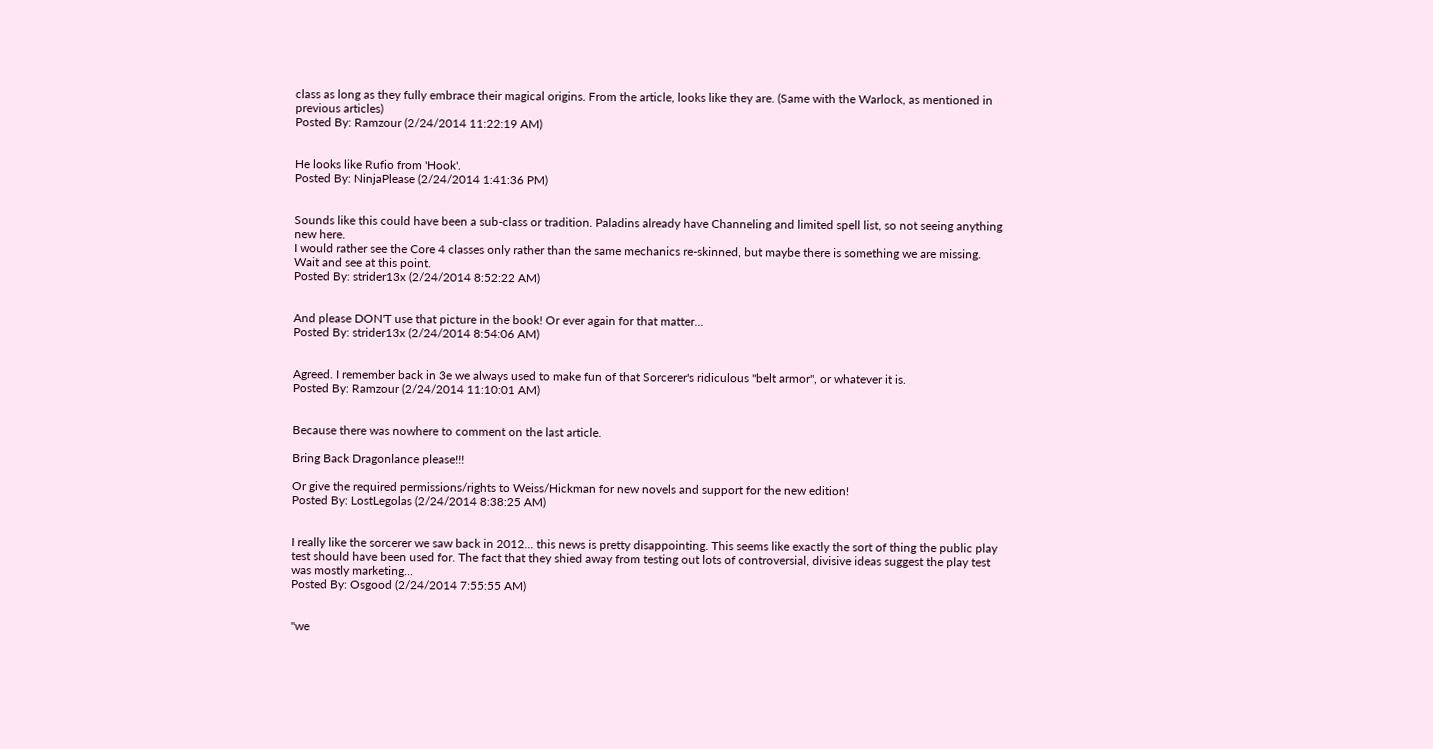class as long as they fully embrace their magical origins. From the article, looks like they are. (Same with the Warlock, as mentioned in previous articles)
Posted By: Ramzour (2/24/2014 11:22:19 AM)


He looks like Rufio from 'Hook'.
Posted By: NinjaPlease (2/24/2014 1:41:36 PM)


Sounds like this could have been a sub-class or tradition. Paladins already have Channeling and limited spell list, so not seeing anything new here.
I would rather see the Core 4 classes only rather than the same mechanics re-skinned, but maybe there is something we are missing. Wait and see at this point.
Posted By: strider13x (2/24/2014 8:52:22 AM)


And please DON'T use that picture in the book! Or ever again for that matter...
Posted By: strider13x (2/24/2014 8:54:06 AM)


Agreed. I remember back in 3e we always used to make fun of that Sorcerer's ridiculous "belt armor", or whatever it is.
Posted By: Ramzour (2/24/2014 11:10:01 AM)


Because there was nowhere to comment on the last article.

Bring Back Dragonlance please!!!

Or give the required permissions/rights to Weiss/Hickman for new novels and support for the new edition!
Posted By: LostLegolas (2/24/2014 8:38:25 AM)


I really like the sorcerer we saw back in 2012... this news is pretty disappointing. This seems like exactly the sort of thing the public play test should have been used for. The fact that they shied away from testing out lots of controversial, divisive ideas suggest the play test was mostly marketing...
Posted By: Osgood (2/24/2014 7:55:55 AM)


"we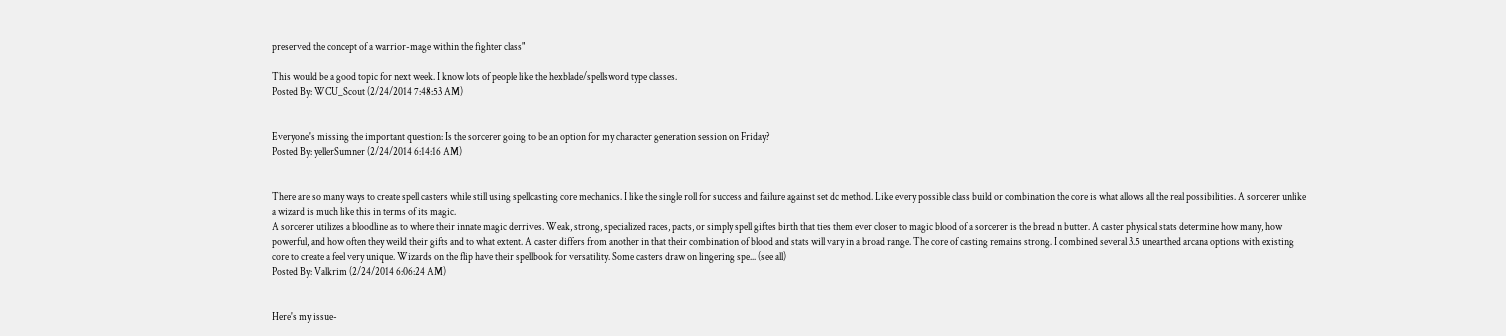preserved the concept of a warrior-mage within the fighter class"

This would be a good topic for next week. I know lots of people like the hexblade/spellsword type classes.
Posted By: WCU_Scout (2/24/2014 7:48:53 AM)


Everyone's missing the important question: Is the sorcerer going to be an option for my character generation session on Friday?
Posted By: yellerSumner (2/24/2014 6:14:16 AM)


There are so many ways to create spell casters while still using spellcasting core mechanics. I like the single roll for success and failure against set dc method. Like every possible class build or combination the core is what allows all the real possibilities. A sorcerer unlike a wizard is much like this in terms of its magic.
A sorcerer utilizes a bloodline as to where their innate magic derrives. Weak, strong, specialized races, pacts, or simply spell giftes birth that ties them ever closer to magic blood of a sorcerer is the bread n butter. A caster physical stats determine how many, how powerful, and how often they weild their gifts and to what extent. A caster differs from another in that their combination of blood and stats will vary in a broad range. The core of casting remains strong. I combined several 3.5 unearthed arcana options with existing core to create a feel very unique. Wizards on the flip have their spellbook for versatility. Some casters draw on lingering spe... (see all)
Posted By: Valkrim (2/24/2014 6:06:24 AM)


Here's my issue-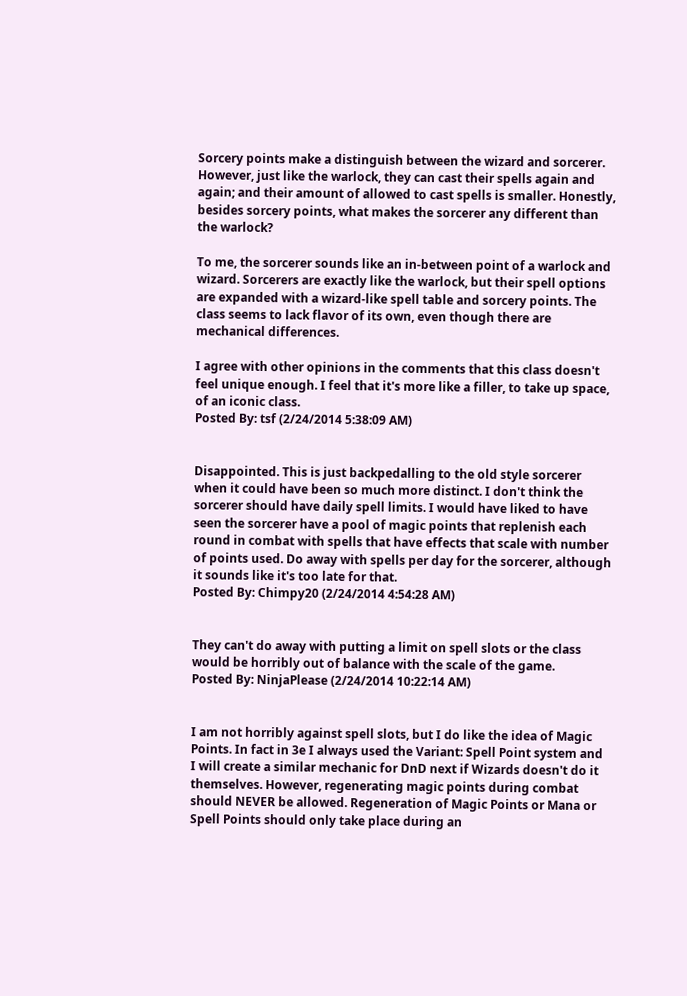Sorcery points make a distinguish between the wizard and sorcerer. However, just like the warlock, they can cast their spells again and again; and their amount of allowed to cast spells is smaller. Honestly, besides sorcery points, what makes the sorcerer any different than the warlock?

To me, the sorcerer sounds like an in-between point of a warlock and wizard. Sorcerers are exactly like the warlock, but their spell options are expanded with a wizard-like spell table and sorcery points. The class seems to lack flavor of its own, even though there are mechanical differences.

I agree with other opinions in the comments that this class doesn't feel unique enough. I feel that it's more like a filler, to take up space, of an iconic class.
Posted By: tsf (2/24/2014 5:38:09 AM)


Disappointed. This is just backpedalling to the old style sorcerer when it could have been so much more distinct. I don't think the sorcerer should have daily spell limits. I would have liked to have seen the sorcerer have a pool of magic points that replenish each round in combat with spells that have effects that scale with number of points used. Do away with spells per day for the sorcerer, although it sounds like it's too late for that.
Posted By: Chimpy20 (2/24/2014 4:54:28 AM)


They can't do away with putting a limit on spell slots or the class would be horribly out of balance with the scale of the game.
Posted By: NinjaPlease (2/24/2014 10:22:14 AM)


I am not horribly against spell slots, but I do like the idea of Magic Points. In fact in 3e I always used the Variant: Spell Point system and I will create a similar mechanic for DnD next if Wizards doesn't do it themselves. However, regenerating magic points during combat should NEVER be allowed. Regeneration of Magic Points or Mana or Spell Points should only take place during an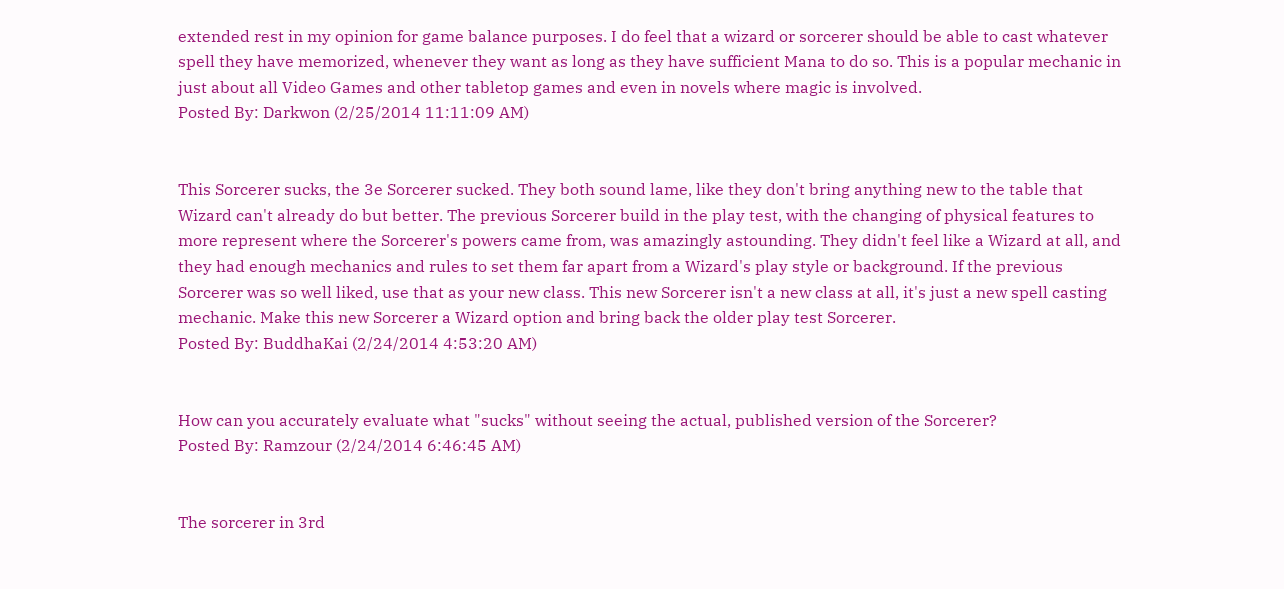extended rest in my opinion for game balance purposes. I do feel that a wizard or sorcerer should be able to cast whatever spell they have memorized, whenever they want as long as they have sufficient Mana to do so. This is a popular mechanic in just about all Video Games and other tabletop games and even in novels where magic is involved.
Posted By: Darkwon (2/25/2014 11:11:09 AM)


This Sorcerer sucks, the 3e Sorcerer sucked. They both sound lame, like they don't bring anything new to the table that Wizard can't already do but better. The previous Sorcerer build in the play test, with the changing of physical features to more represent where the Sorcerer's powers came from, was amazingly astounding. They didn't feel like a Wizard at all, and they had enough mechanics and rules to set them far apart from a Wizard's play style or background. If the previous Sorcerer was so well liked, use that as your new class. This new Sorcerer isn't a new class at all, it's just a new spell casting mechanic. Make this new Sorcerer a Wizard option and bring back the older play test Sorcerer.
Posted By: BuddhaKai (2/24/2014 4:53:20 AM)


How can you accurately evaluate what "sucks" without seeing the actual, published version of the Sorcerer?
Posted By: Ramzour (2/24/2014 6:46:45 AM)


The sorcerer in 3rd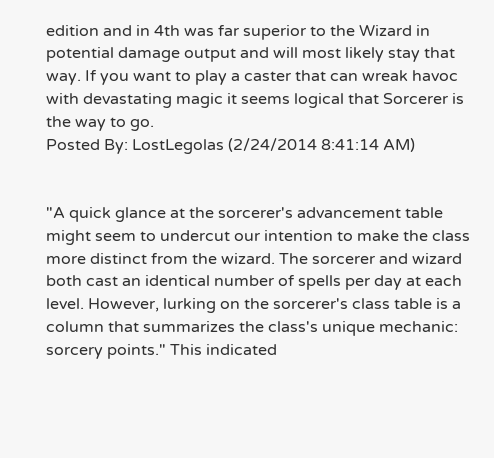edition and in 4th was far superior to the Wizard in potential damage output and will most likely stay that way. If you want to play a caster that can wreak havoc with devastating magic it seems logical that Sorcerer is the way to go.
Posted By: LostLegolas (2/24/2014 8:41:14 AM)


"A quick glance at the sorcerer's advancement table might seem to undercut our intention to make the class more distinct from the wizard. The sorcerer and wizard both cast an identical number of spells per day at each level. However, lurking on the sorcerer's class table is a column that summarizes the class's unique mechanic: sorcery points." This indicated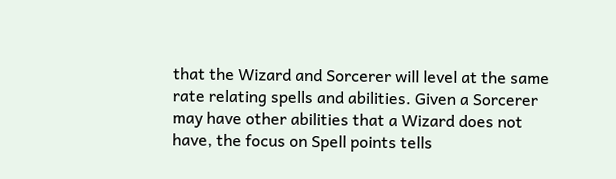that the Wizard and Sorcerer will level at the same rate relating spells and abilities. Given a Sorcerer may have other abilities that a Wizard does not have, the focus on Spell points tells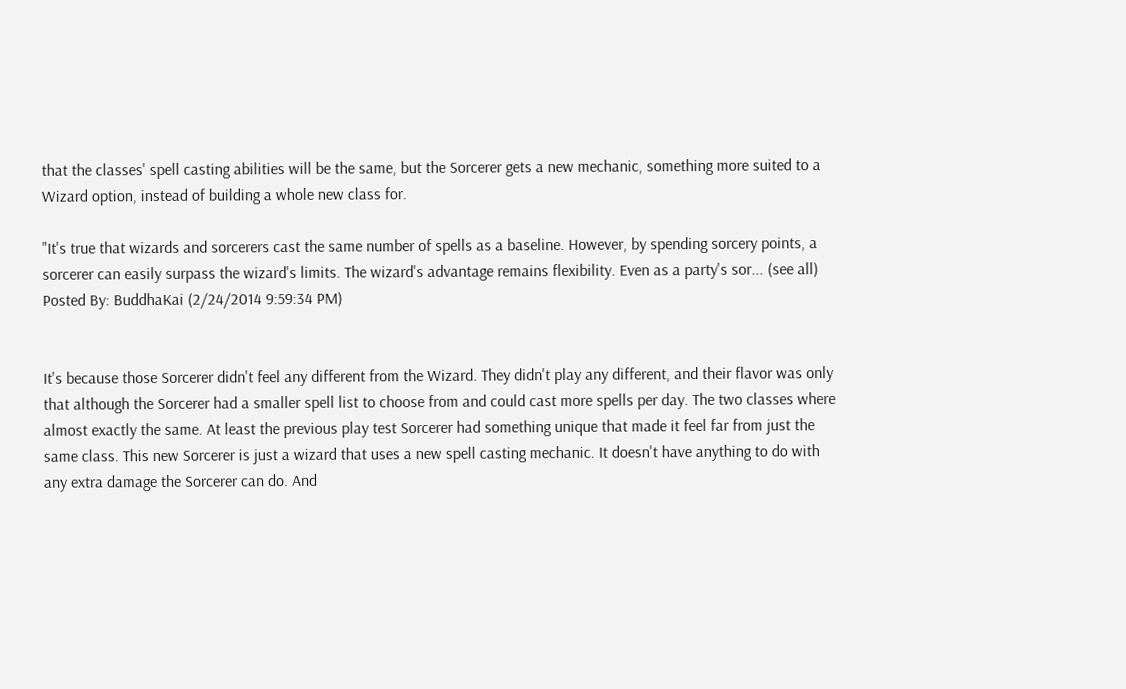that the classes' spell casting abilities will be the same, but the Sorcerer gets a new mechanic, something more suited to a Wizard option, instead of building a whole new class for.

"It's true that wizards and sorcerers cast the same number of spells as a baseline. However, by spending sorcery points, a sorcerer can easily surpass the wizard's limits. The wizard's advantage remains flexibility. Even as a party's sor... (see all)
Posted By: BuddhaKai (2/24/2014 9:59:34 PM)


It's because those Sorcerer didn't feel any different from the Wizard. They didn't play any different, and their flavor was only that although the Sorcerer had a smaller spell list to choose from and could cast more spells per day. The two classes where almost exactly the same. At least the previous play test Sorcerer had something unique that made it feel far from just the same class. This new Sorcerer is just a wizard that uses a new spell casting mechanic. It doesn't have anything to do with any extra damage the Sorcerer can do. And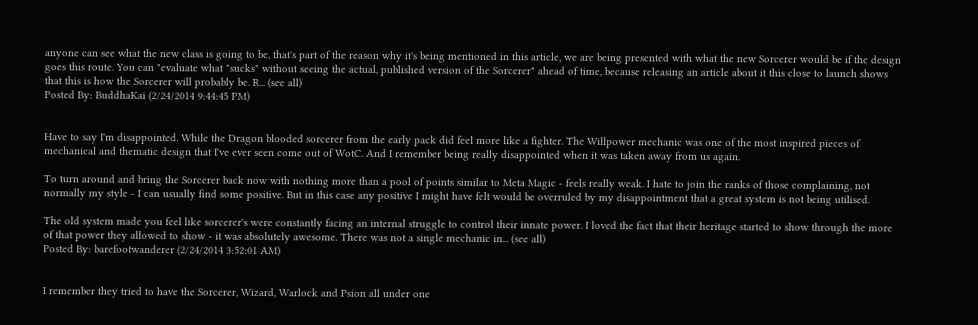anyone can see what the new class is going to be, that's part of the reason why it's being mentioned in this article, we are being presented with what the new Sorcerer would be if the design goes this route. You can "evaluate what "sucks" without seeing the actual, published version of the Sorcerer" ahead of time, because releasing an article about it this close to launch shows that this is how the Sorcerer will probably be. R... (see all)
Posted By: BuddhaKai (2/24/2014 9:44:45 PM)


Have to say I'm disappointed. While the Dragon blooded sorcerer from the early pack did feel more like a fighter. The Willpower mechanic was one of the most inspired pieces of mechanical and thematic design that I've ever seen come out of WotC. And I remember being really disappointed when it was taken away from us again.

To turn around and bring the Sorcerer back now with nothing more than a pool of points similar to Meta Magic - feels really weak. I hate to join the ranks of those complaining, not normally my style - I can usually find some positive. But in this case any positive I might have felt would be overruled by my disappointment that a great system is not being utilised.

The old system made you feel like sorcerer's were constantly facing an internal struggle to control their innate power. I loved the fact that their heritage started to show through the more of that power they allowed to show - it was absolutely awesome. There was not a single mechanic in... (see all)
Posted By: barefootwanderer (2/24/2014 3:52:01 AM)


I remember they tried to have the Sorcerer, Wizard, Warlock and Psion all under one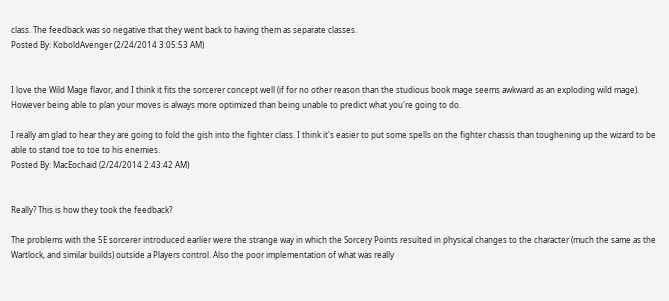class. The feedback was so negative that they went back to having them as separate classes.
Posted By: KoboldAvenger (2/24/2014 3:05:53 AM)


I love the Wild Mage flavor, and I think it fits the sorcerer concept well (if for no other reason than the studious book mage seems awkward as an exploding wild mage). However being able to plan your moves is always more optimized than being unable to predict what you're going to do.

I really am glad to hear they are going to fold the gish into the fighter class. I think it's easier to put some spells on the fighter chassis than toughening up the wizard to be able to stand toe to toe to his enemies.
Posted By: MacEochaid (2/24/2014 2:43:42 AM)


Really? This is how they took the feedback?

The problems with the 5E sorcerer introduced earlier were the strange way in which the Sorcery Points resulted in physical changes to the character (much the same as the Wartlock, and similar builds) outside a Players control. Also the poor implementation of what was really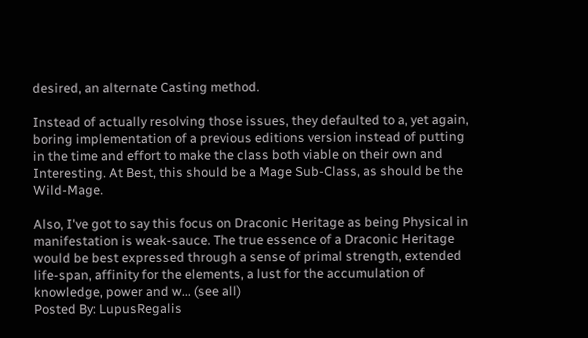desired, an alternate Casting method.

Instead of actually resolving those issues, they defaulted to a, yet again, boring implementation of a previous editions version instead of putting in the time and effort to make the class both viable on their own and Interesting. At Best, this should be a Mage Sub-Class, as should be the Wild-Mage.

Also, I've got to say this focus on Draconic Heritage as being Physical in manifestation is weak-sauce. The true essence of a Draconic Heritage would be best expressed through a sense of primal strength, extended life-span, affinity for the elements, a lust for the accumulation of knowledge, power and w... (see all)
Posted By: LupusRegalis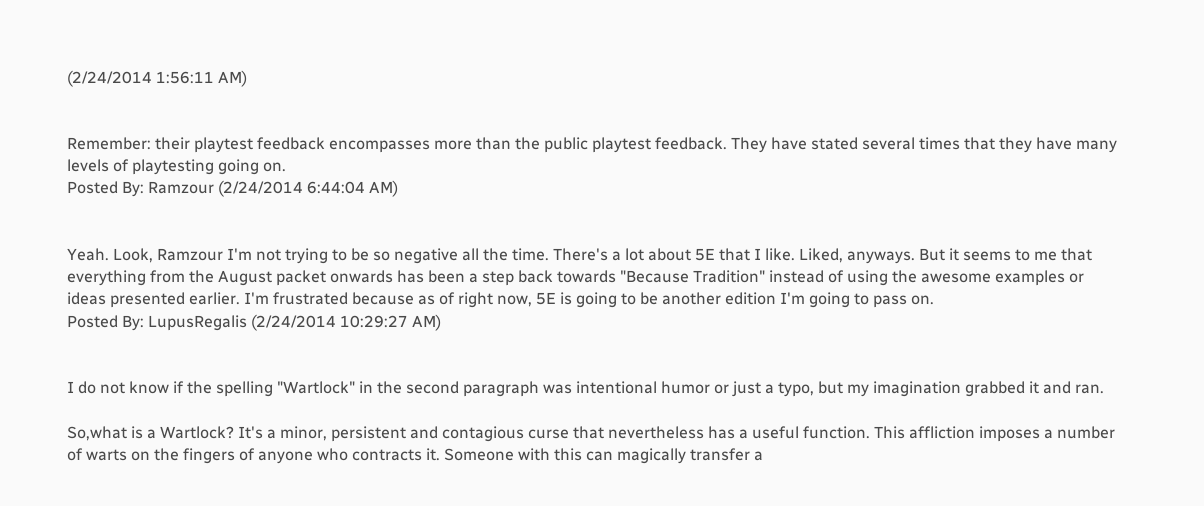(2/24/2014 1:56:11 AM)


Remember: their playtest feedback encompasses more than the public playtest feedback. They have stated several times that they have many levels of playtesting going on.
Posted By: Ramzour (2/24/2014 6:44:04 AM)


Yeah. Look, Ramzour I'm not trying to be so negative all the time. There's a lot about 5E that I like. Liked, anyways. But it seems to me that everything from the August packet onwards has been a step back towards "Because Tradition" instead of using the awesome examples or ideas presented earlier. I'm frustrated because as of right now, 5E is going to be another edition I'm going to pass on.
Posted By: LupusRegalis (2/24/2014 10:29:27 AM)


I do not know if the spelling "Wartlock" in the second paragraph was intentional humor or just a typo, but my imagination grabbed it and ran.

So,what is a Wartlock? It's a minor, persistent and contagious curse that nevertheless has a useful function. This affliction imposes a number of warts on the fingers of anyone who contracts it. Someone with this can magically transfer a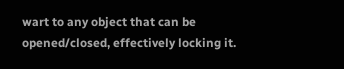wart to any object that can be opened/closed, effectively locking it.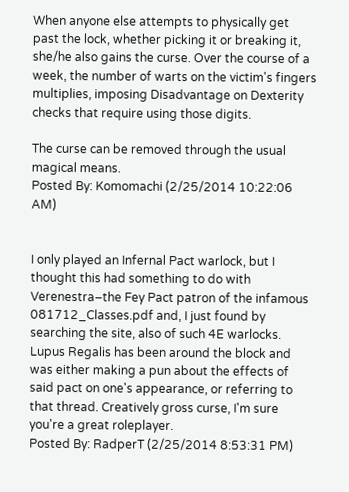When anyone else attempts to physically get past the lock, whether picking it or breaking it, she/he also gains the curse. Over the course of a week, the number of warts on the victim's fingers multiplies, imposing Disadvantage on Dexterity checks that require using those digits.

The curse can be removed through the usual magical means.
Posted By: Komomachi (2/25/2014 10:22:06 AM)


I only played an Infernal Pact warlock, but I thought this had something to do with Verenestra–the Fey Pact patron of the infamous 081712_Classes.pdf and, I just found by searching the site, also of such 4E warlocks. Lupus Regalis has been around the block and was either making a pun about the effects of said pact on one's appearance, or referring to that thread. Creatively gross curse, I'm sure you're a great roleplayer.
Posted By: RadperT (2/25/2014 8:53:31 PM)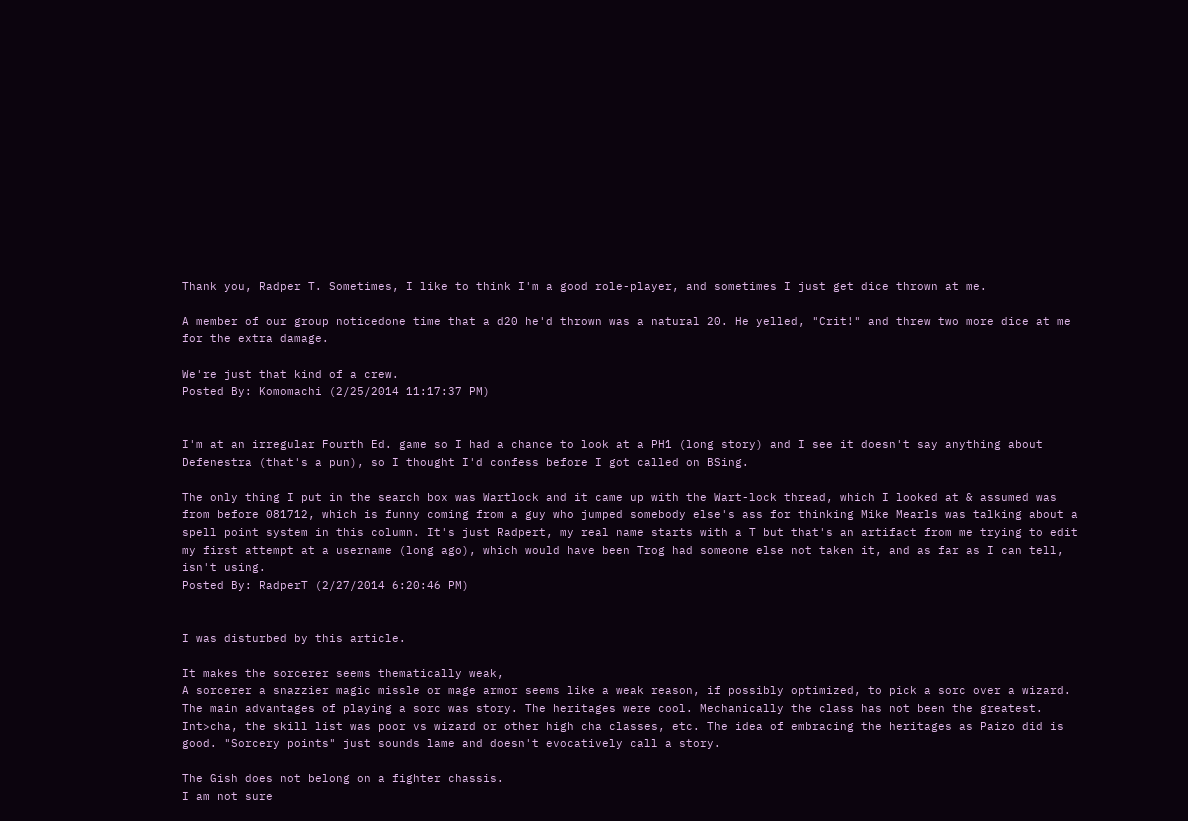Thank you, Radper T. Sometimes, I like to think I'm a good role-player, and sometimes I just get dice thrown at me.

A member of our group noticedone time that a d20 he'd thrown was a natural 20. He yelled, "Crit!" and threw two more dice at me for the extra damage.

We're just that kind of a crew.
Posted By: Komomachi (2/25/2014 11:17:37 PM)


I'm at an irregular Fourth Ed. game so I had a chance to look at a PH1 (long story) and I see it doesn't say anything about Defenestra (that's a pun), so I thought I'd confess before I got called on BSing.

The only thing I put in the search box was Wartlock and it came up with the Wart-lock thread, which I looked at & assumed was from before 081712, which is funny coming from a guy who jumped somebody else's ass for thinking Mike Mearls was talking about a spell point system in this column. It's just Radpert, my real name starts with a T but that's an artifact from me trying to edit my first attempt at a username (long ago), which would have been Trog had someone else not taken it, and as far as I can tell, isn't using.
Posted By: RadperT (2/27/2014 6:20:46 PM)


I was disturbed by this article.

It makes the sorcerer seems thematically weak,
A sorcerer a snazzier magic missle or mage armor seems like a weak reason, if possibly optimized, to pick a sorc over a wizard. The main advantages of playing a sorc was story. The heritages were cool. Mechanically the class has not been the greatest. Int>cha, the skill list was poor vs wizard or other high cha classes, etc. The idea of embracing the heritages as Paizo did is good. "Sorcery points" just sounds lame and doesn't evocatively call a story.

The Gish does not belong on a fighter chassis.
I am not sure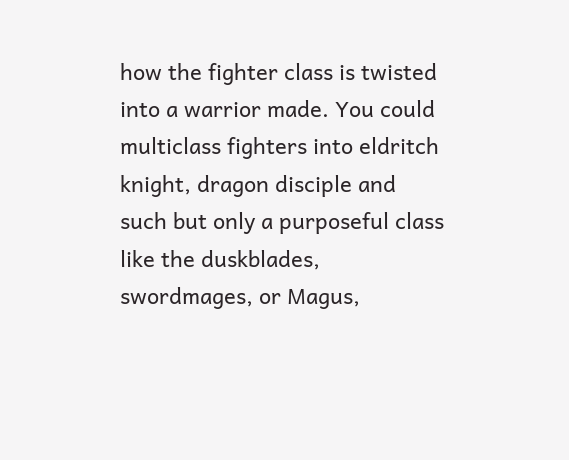how the fighter class is twisted into a warrior made. You could multiclass fighters into eldritch knight, dragon disciple and such but only a purposeful class like the duskblades, swordmages, or Magus,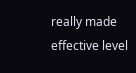really made effective level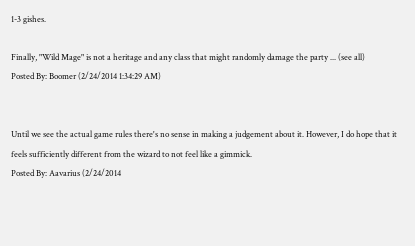1-3 gishes.

Finally, "Wild Mage" is not a heritage and any class that might randomly damage the party ... (see all)
Posted By: Boomer (2/24/2014 1:34:29 AM)


Until we see the actual game rules there's no sense in making a judgement about it. However, I do hope that it feels sufficiently different from the wizard to not feel like a gimmick.
Posted By: Aavarius (2/24/2014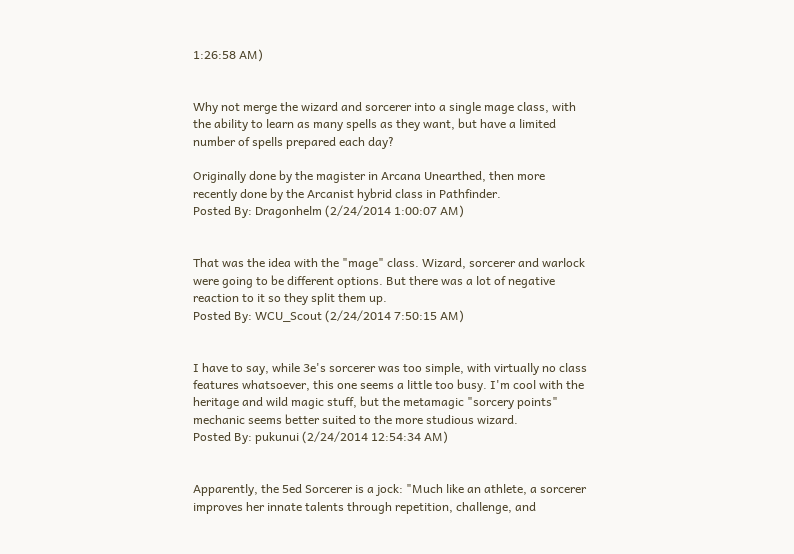1:26:58 AM)


Why not merge the wizard and sorcerer into a single mage class, with the ability to learn as many spells as they want, but have a limited number of spells prepared each day?

Originally done by the magister in Arcana Unearthed, then more recently done by the Arcanist hybrid class in Pathfinder.
Posted By: Dragonhelm (2/24/2014 1:00:07 AM)


That was the idea with the "mage" class. Wizard, sorcerer and warlock were going to be different options. But there was a lot of negative reaction to it so they split them up.
Posted By: WCU_Scout (2/24/2014 7:50:15 AM)


I have to say, while 3e's sorcerer was too simple, with virtually no class features whatsoever, this one seems a little too busy. I'm cool with the heritage and wild magic stuff, but the metamagic "sorcery points" mechanic seems better suited to the more studious wizard.
Posted By: pukunui (2/24/2014 12:54:34 AM)


Apparently, the 5ed Sorcerer is a jock: "Much like an athlete, a sorcerer improves her innate talents through repetition, challenge, and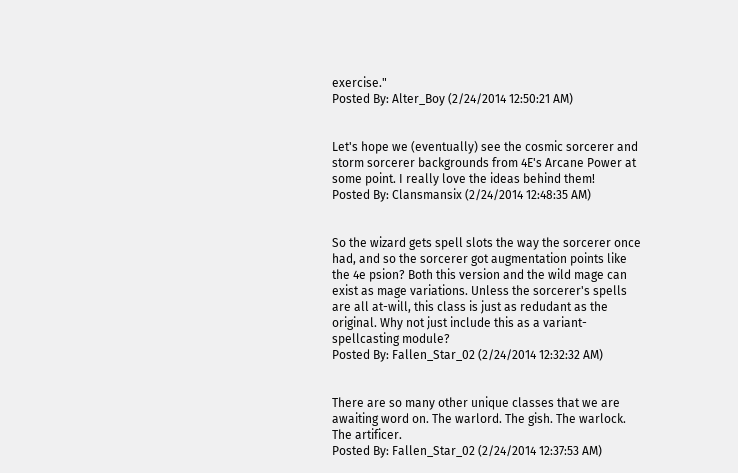exercise."
Posted By: Alter_Boy (2/24/2014 12:50:21 AM)


Let's hope we (eventually) see the cosmic sorcerer and storm sorcerer backgrounds from 4E's Arcane Power at some point. I really love the ideas behind them!
Posted By: Clansmansix (2/24/2014 12:48:35 AM)


So the wizard gets spell slots the way the sorcerer once had, and so the sorcerer got augmentation points like the 4e psion? Both this version and the wild mage can exist as mage variations. Unless the sorcerer's spells are all at-will, this class is just as redudant as the original. Why not just include this as a variant-spellcasting module?
Posted By: Fallen_Star_02 (2/24/2014 12:32:32 AM)


There are so many other unique classes that we are awaiting word on. The warlord. The gish. The warlock. The artificer.
Posted By: Fallen_Star_02 (2/24/2014 12:37:53 AM)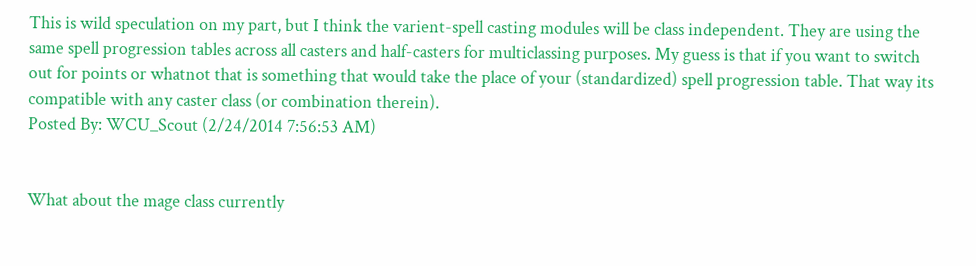This is wild speculation on my part, but I think the varient-spell casting modules will be class independent. They are using the same spell progression tables across all casters and half-casters for multiclassing purposes. My guess is that if you want to switch out for points or whatnot that is something that would take the place of your (standardized) spell progression table. That way its compatible with any caster class (or combination therein).
Posted By: WCU_Scout (2/24/2014 7:56:53 AM)


What about the mage class currently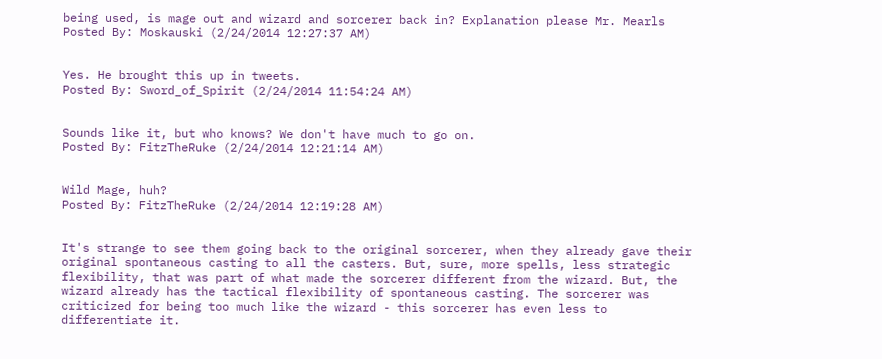being used, is mage out and wizard and sorcerer back in? Explanation please Mr. Mearls
Posted By: Moskauski (2/24/2014 12:27:37 AM)


Yes. He brought this up in tweets.
Posted By: Sword_of_Spirit (2/24/2014 11:54:24 AM)


Sounds like it, but who knows? We don't have much to go on.
Posted By: FitzTheRuke (2/24/2014 12:21:14 AM)


Wild Mage, huh?
Posted By: FitzTheRuke (2/24/2014 12:19:28 AM)


It's strange to see them going back to the original sorcerer, when they already gave their original spontaneous casting to all the casters. But, sure, more spells, less strategic flexibility, that was part of what made the sorcerer different from the wizard. But, the wizard already has the tactical flexibility of spontaneous casting. The sorcerer was criticized for being too much like the wizard - this sorcerer has even less to differentiate it.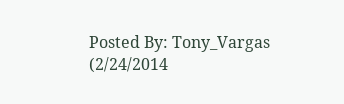Posted By: Tony_Vargas (2/24/2014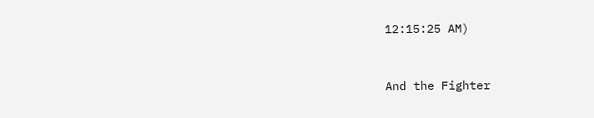12:15:25 AM)


And the Fighter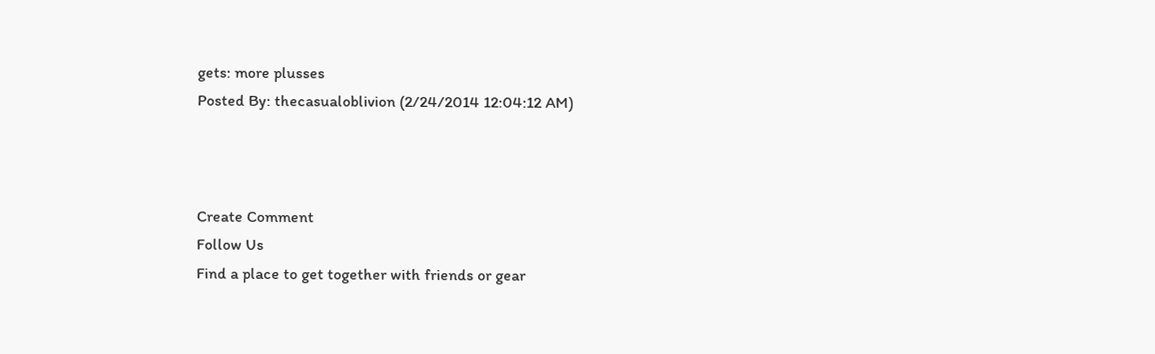gets: more plusses
Posted By: thecasualoblivion (2/24/2014 12:04:12 AM)



Create Comment
Follow Us
Find a place to get together with friends or gear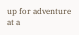up for adventure at a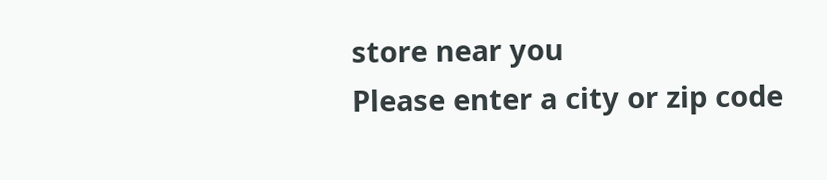store near you
Please enter a city or zip code